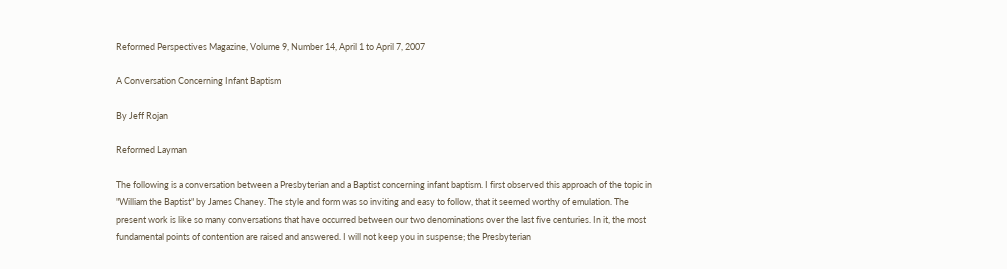Reformed Perspectives Magazine, Volume 9, Number 14, April 1 to April 7, 2007

A Conversation Concerning Infant Baptism

By Jeff Rojan

Reformed Layman

The following is a conversation between a Presbyterian and a Baptist concerning infant baptism. I first observed this approach of the topic in "William the Baptist" by James Chaney. The style and form was so inviting and easy to follow, that it seemed worthy of emulation. The present work is like so many conversations that have occurred between our two denominations over the last five centuries. In it, the most fundamental points of contention are raised and answered. I will not keep you in suspense; the Presbyterian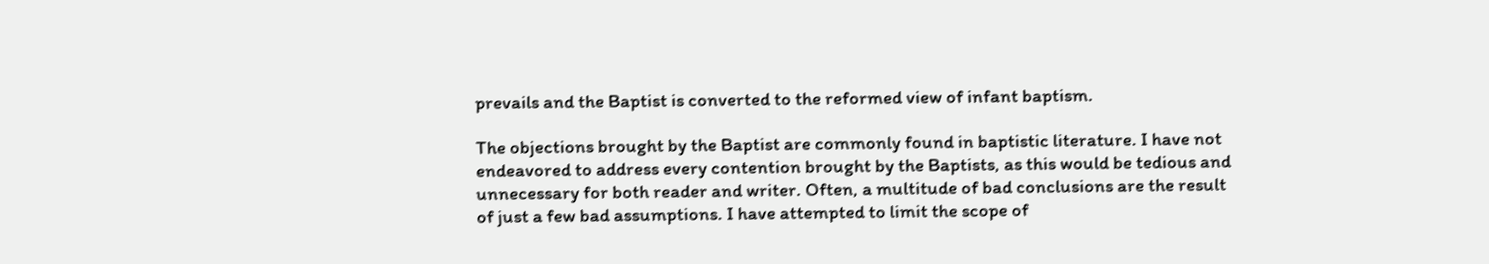prevails and the Baptist is converted to the reformed view of infant baptism.

The objections brought by the Baptist are commonly found in baptistic literature. I have not endeavored to address every contention brought by the Baptists, as this would be tedious and unnecessary for both reader and writer. Often, a multitude of bad conclusions are the result of just a few bad assumptions. I have attempted to limit the scope of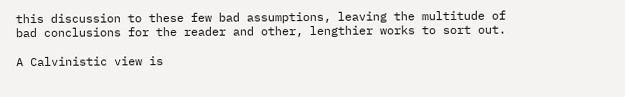this discussion to these few bad assumptions, leaving the multitude of bad conclusions for the reader and other, lengthier works to sort out.

A Calvinistic view is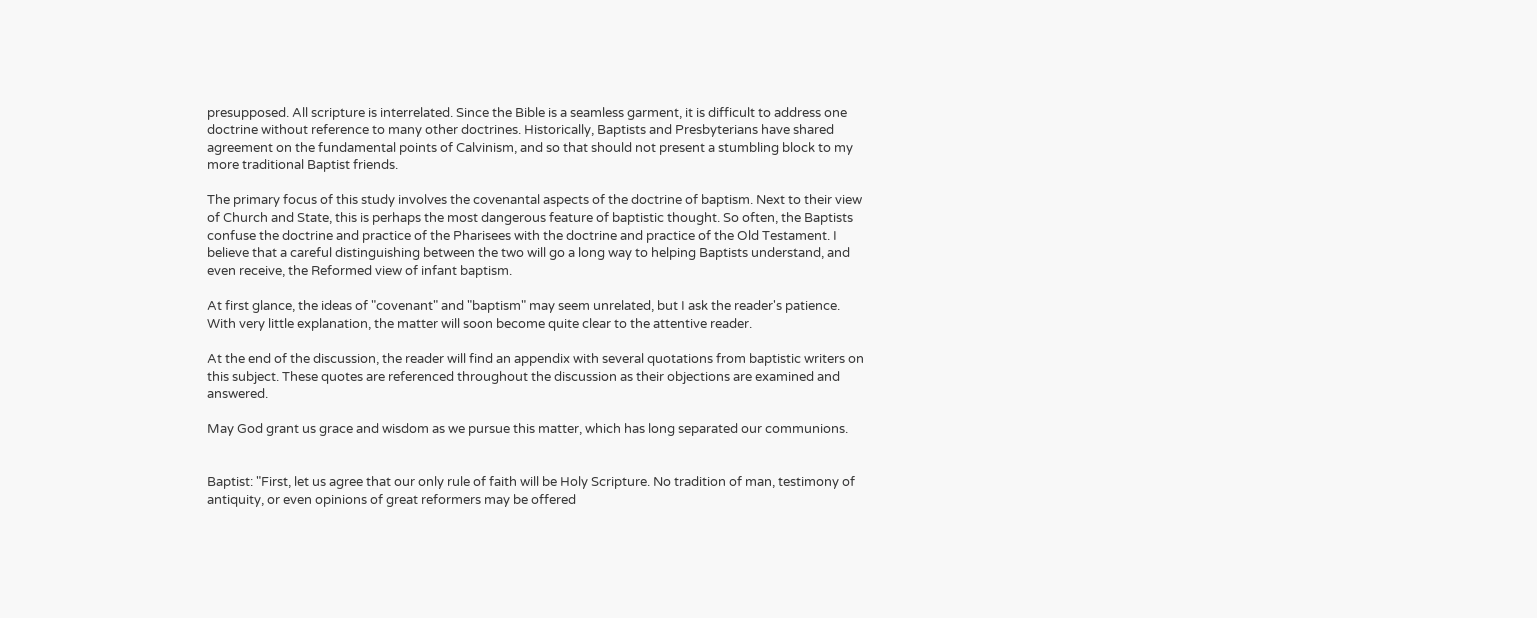presupposed. All scripture is interrelated. Since the Bible is a seamless garment, it is difficult to address one doctrine without reference to many other doctrines. Historically, Baptists and Presbyterians have shared agreement on the fundamental points of Calvinism, and so that should not present a stumbling block to my more traditional Baptist friends.

The primary focus of this study involves the covenantal aspects of the doctrine of baptism. Next to their view of Church and State, this is perhaps the most dangerous feature of baptistic thought. So often, the Baptists confuse the doctrine and practice of the Pharisees with the doctrine and practice of the Old Testament. I believe that a careful distinguishing between the two will go a long way to helping Baptists understand, and even receive, the Reformed view of infant baptism.

At first glance, the ideas of "covenant" and "baptism" may seem unrelated, but I ask the reader's patience. With very little explanation, the matter will soon become quite clear to the attentive reader.

At the end of the discussion, the reader will find an appendix with several quotations from baptistic writers on this subject. These quotes are referenced throughout the discussion as their objections are examined and answered.

May God grant us grace and wisdom as we pursue this matter, which has long separated our communions.


Baptist: "First, let us agree that our only rule of faith will be Holy Scripture. No tradition of man, testimony of antiquity, or even opinions of great reformers may be offered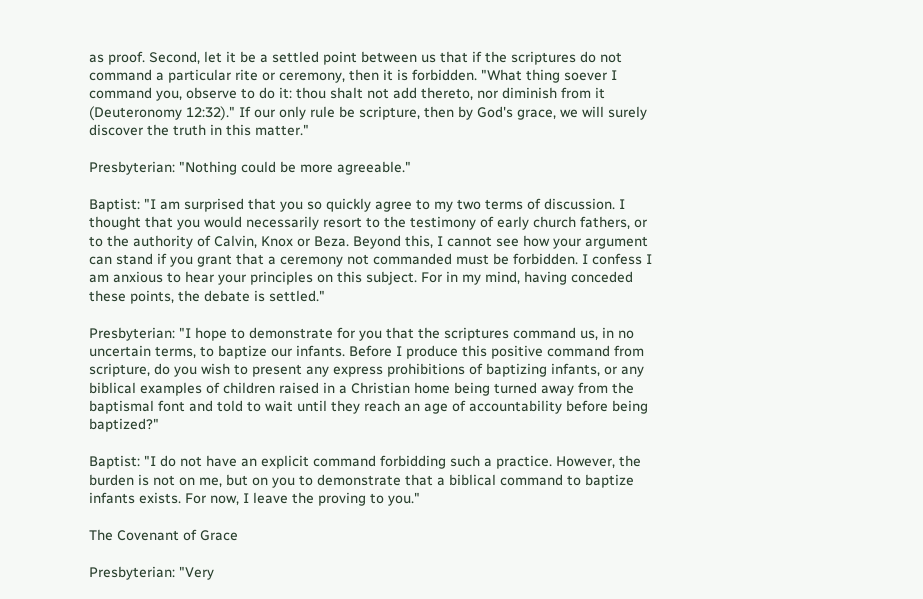as proof. Second, let it be a settled point between us that if the scriptures do not command a particular rite or ceremony, then it is forbidden. "What thing soever I command you, observe to do it: thou shalt not add thereto, nor diminish from it (Deuteronomy 12:32)." If our only rule be scripture, then by God's grace, we will surely discover the truth in this matter."

Presbyterian: "Nothing could be more agreeable."

Baptist: "I am surprised that you so quickly agree to my two terms of discussion. I thought that you would necessarily resort to the testimony of early church fathers, or to the authority of Calvin, Knox or Beza. Beyond this, I cannot see how your argument can stand if you grant that a ceremony not commanded must be forbidden. I confess I am anxious to hear your principles on this subject. For in my mind, having conceded these points, the debate is settled."

Presbyterian: "I hope to demonstrate for you that the scriptures command us, in no uncertain terms, to baptize our infants. Before I produce this positive command from scripture, do you wish to present any express prohibitions of baptizing infants, or any biblical examples of children raised in a Christian home being turned away from the baptismal font and told to wait until they reach an age of accountability before being baptized?"

Baptist: "I do not have an explicit command forbidding such a practice. However, the burden is not on me, but on you to demonstrate that a biblical command to baptize infants exists. For now, I leave the proving to you."

The Covenant of Grace

Presbyterian: "Very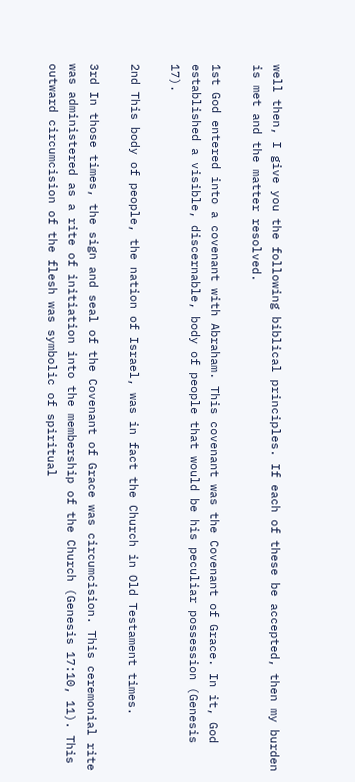well then, I give you the following biblical principles. If each of these be accepted, then my burden is met and the matter resolved.

1st God entered into a covenant with Abraham. This covenant was the Covenant of Grace. In it, God established a visible, discernable, body of people that would be his peculiar possession (Genesis 17).

2nd This body of people, the nation of Israel, was in fact the Church in Old Testament times.

3rd In those times, the sign and seal of the Covenant of Grace was circumcision. This ceremonial rite was administered as a rite of initiation into the membership of the Church (Genesis 17:10, 11). This outward circumcision of the flesh was symbolic of spiritual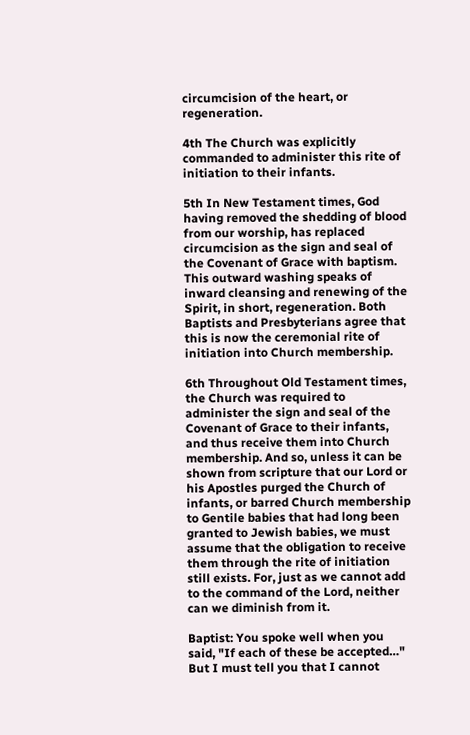circumcision of the heart, or regeneration.

4th The Church was explicitly commanded to administer this rite of initiation to their infants.

5th In New Testament times, God having removed the shedding of blood from our worship, has replaced circumcision as the sign and seal of the Covenant of Grace with baptism. This outward washing speaks of inward cleansing and renewing of the Spirit, in short, regeneration. Both Baptists and Presbyterians agree that this is now the ceremonial rite of initiation into Church membership.

6th Throughout Old Testament times, the Church was required to administer the sign and seal of the Covenant of Grace to their infants, and thus receive them into Church membership. And so, unless it can be shown from scripture that our Lord or his Apostles purged the Church of infants, or barred Church membership to Gentile babies that had long been granted to Jewish babies, we must assume that the obligation to receive them through the rite of initiation still exists. For, just as we cannot add to the command of the Lord, neither can we diminish from it.

Baptist: You spoke well when you said, "If each of these be accepted…" But I must tell you that I cannot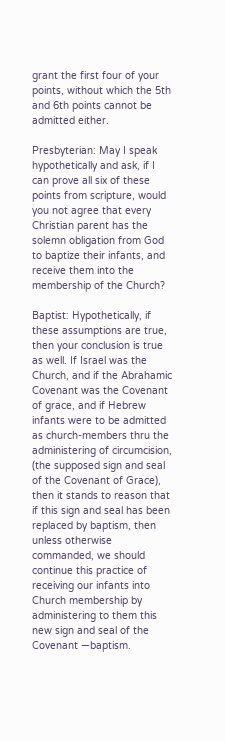grant the first four of your points, without which the 5th and 6th points cannot be admitted either.

Presbyterian: May I speak hypothetically and ask, if I can prove all six of these points from scripture, would you not agree that every Christian parent has the solemn obligation from God to baptize their infants, and receive them into the membership of the Church?

Baptist: Hypothetically, if these assumptions are true, then your conclusion is true as well. If Israel was the Church, and if the Abrahamic Covenant was the Covenant of grace, and if Hebrew infants were to be admitted as church-members thru the administering of circumcision, (the supposed sign and seal of the Covenant of Grace), then it stands to reason that if this sign and seal has been replaced by baptism, then unless otherwise commanded, we should continue this practice of receiving our infants into Church membership by administering to them this new sign and seal of the Covenant —baptism.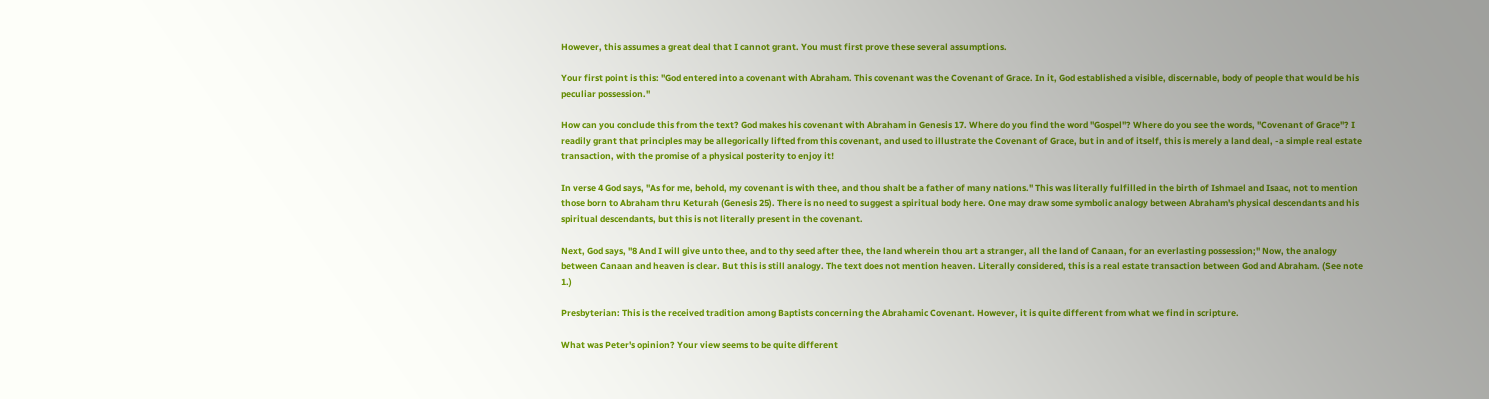However, this assumes a great deal that I cannot grant. You must first prove these several assumptions.

Your first point is this: "God entered into a covenant with Abraham. This covenant was the Covenant of Grace. In it, God established a visible, discernable, body of people that would be his peculiar possession."

How can you conclude this from the text? God makes his covenant with Abraham in Genesis 17. Where do you find the word "Gospel"? Where do you see the words, "Covenant of Grace"? I readily grant that principles may be allegorically lifted from this covenant, and used to illustrate the Covenant of Grace, but in and of itself, this is merely a land deal, -a simple real estate transaction, with the promise of a physical posterity to enjoy it!

In verse 4 God says, "As for me, behold, my covenant is with thee, and thou shalt be a father of many nations." This was literally fulfilled in the birth of Ishmael and Isaac, not to mention those born to Abraham thru Keturah (Genesis 25). There is no need to suggest a spiritual body here. One may draw some symbolic analogy between Abraham's physical descendants and his spiritual descendants, but this is not literally present in the covenant.

Next, God says, "8 And I will give unto thee, and to thy seed after thee, the land wherein thou art a stranger, all the land of Canaan, for an everlasting possession;" Now, the analogy between Canaan and heaven is clear. But this is still analogy. The text does not mention heaven. Literally considered, this is a real estate transaction between God and Abraham. (See note 1.)

Presbyterian: This is the received tradition among Baptists concerning the Abrahamic Covenant. However, it is quite different from what we find in scripture.

What was Peter's opinion? Your view seems to be quite different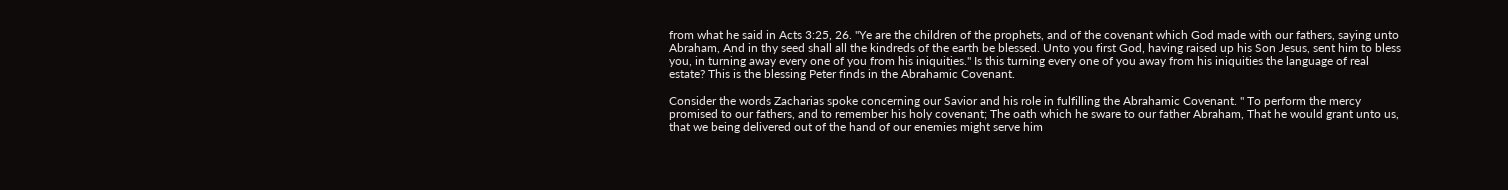from what he said in Acts 3:25, 26. "Ye are the children of the prophets, and of the covenant which God made with our fathers, saying unto Abraham, And in thy seed shall all the kindreds of the earth be blessed. Unto you first God, having raised up his Son Jesus, sent him to bless you, in turning away every one of you from his iniquities." Is this turning every one of you away from his iniquities the language of real estate? This is the blessing Peter finds in the Abrahamic Covenant.

Consider the words Zacharias spoke concerning our Savior and his role in fulfilling the Abrahamic Covenant. " To perform the mercy promised to our fathers, and to remember his holy covenant; The oath which he sware to our father Abraham, That he would grant unto us, that we being delivered out of the hand of our enemies might serve him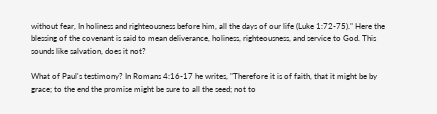without fear, In holiness and righteousness before him, all the days of our life (Luke 1:72-75)." Here the blessing of the covenant is said to mean deliverance, holiness, righteousness, and service to God. This sounds like salvation, does it not?

What of Paul's testimony? In Romans 4:16-17 he writes, "Therefore it is of faith, that it might be by grace; to the end the promise might be sure to all the seed; not to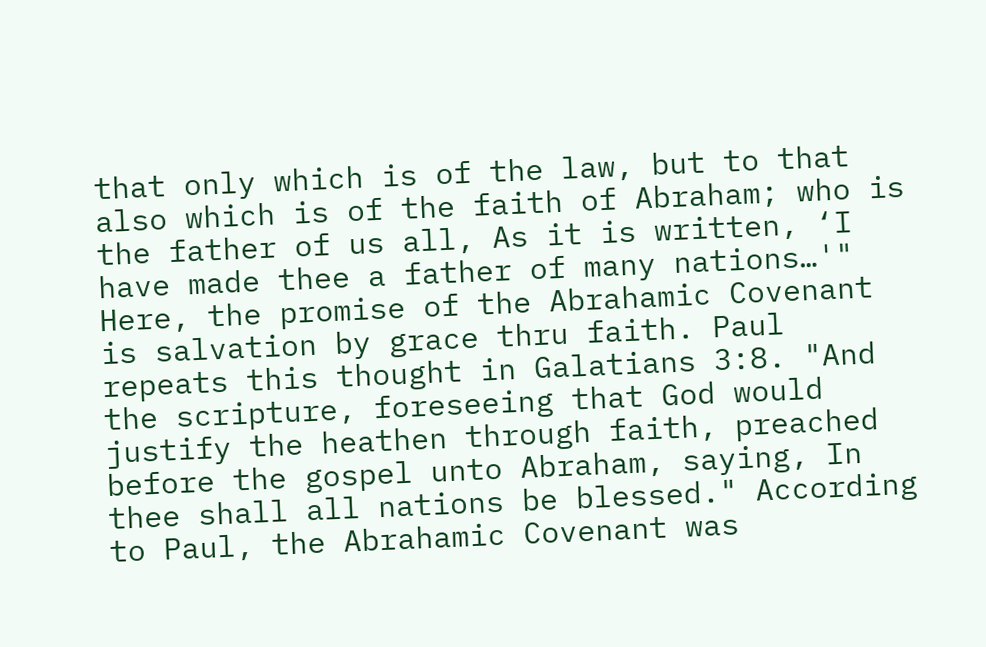that only which is of the law, but to that also which is of the faith of Abraham; who is the father of us all, As it is written, ‘I have made thee a father of many nations…'" Here, the promise of the Abrahamic Covenant is salvation by grace thru faith. Paul repeats this thought in Galatians 3:8. "And the scripture, foreseeing that God would justify the heathen through faith, preached before the gospel unto Abraham, saying, In thee shall all nations be blessed." According to Paul, the Abrahamic Covenant was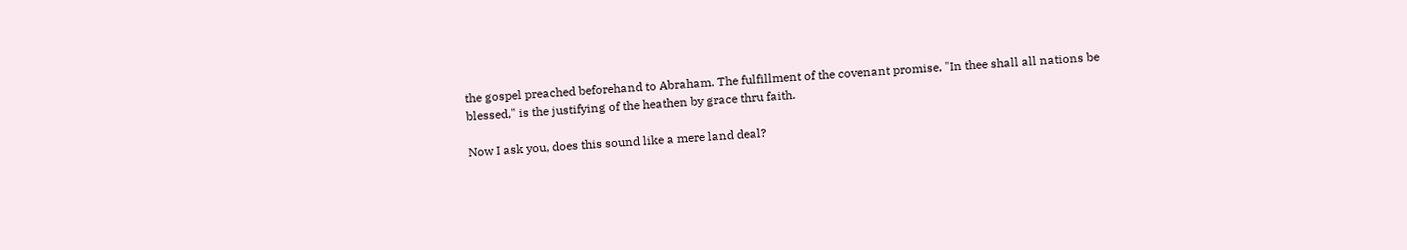the gospel preached beforehand to Abraham. The fulfillment of the covenant promise, "In thee shall all nations be blessed," is the justifying of the heathen by grace thru faith.

Now I ask you, does this sound like a mere land deal?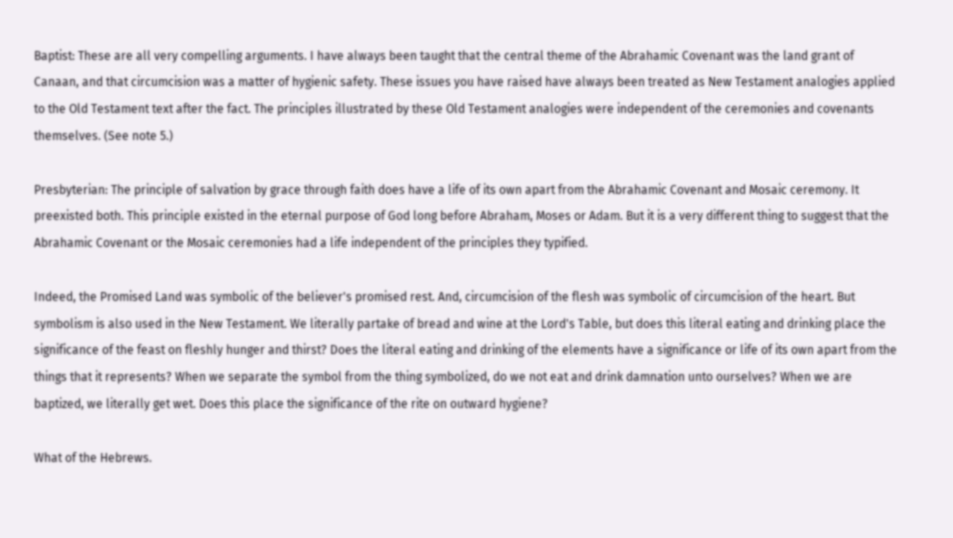Baptist: These are all very compelling arguments. I have always been taught that the central theme of the Abrahamic Covenant was the land grant of Canaan, and that circumcision was a matter of hygienic safety. These issues you have raised have always been treated as New Testament analogies applied to the Old Testament text after the fact. The principles illustrated by these Old Testament analogies were independent of the ceremonies and covenants themselves. (See note 5.)

Presbyterian: The principle of salvation by grace through faith does have a life of its own apart from the Abrahamic Covenant and Mosaic ceremony. It preexisted both. This principle existed in the eternal purpose of God long before Abraham, Moses or Adam. But it is a very different thing to suggest that the Abrahamic Covenant or the Mosaic ceremonies had a life independent of the principles they typified.

Indeed, the Promised Land was symbolic of the believer's promised rest. And, circumcision of the flesh was symbolic of circumcision of the heart. But symbolism is also used in the New Testament. We literally partake of bread and wine at the Lord's Table, but does this literal eating and drinking place the significance of the feast on fleshly hunger and thirst? Does the literal eating and drinking of the elements have a significance or life of its own apart from the things that it represents? When we separate the symbol from the thing symbolized, do we not eat and drink damnation unto ourselves? When we are baptized, we literally get wet. Does this place the significance of the rite on outward hygiene?

What of the Hebrews.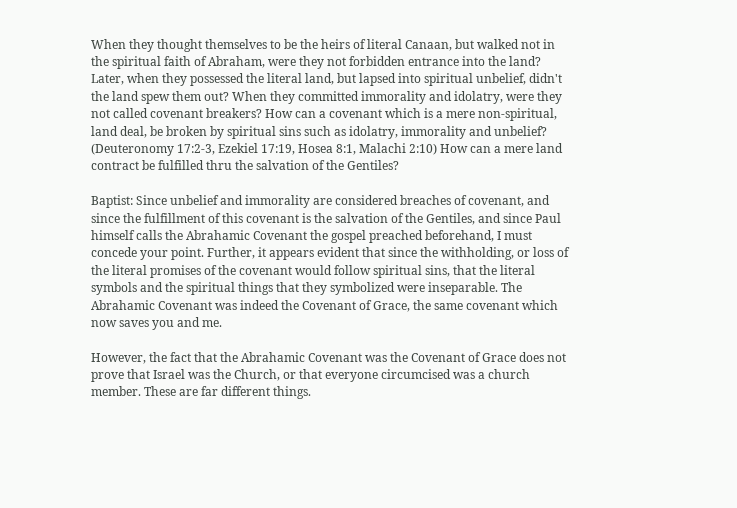When they thought themselves to be the heirs of literal Canaan, but walked not in the spiritual faith of Abraham, were they not forbidden entrance into the land? Later, when they possessed the literal land, but lapsed into spiritual unbelief, didn't the land spew them out? When they committed immorality and idolatry, were they not called covenant breakers? How can a covenant which is a mere non-spiritual, land deal, be broken by spiritual sins such as idolatry, immorality and unbelief? (Deuteronomy 17:2-3, Ezekiel 17:19, Hosea 8:1, Malachi 2:10) How can a mere land contract be fulfilled thru the salvation of the Gentiles?

Baptist: Since unbelief and immorality are considered breaches of covenant, and since the fulfillment of this covenant is the salvation of the Gentiles, and since Paul himself calls the Abrahamic Covenant the gospel preached beforehand, I must concede your point. Further, it appears evident that since the withholding, or loss of the literal promises of the covenant would follow spiritual sins, that the literal symbols and the spiritual things that they symbolized were inseparable. The Abrahamic Covenant was indeed the Covenant of Grace, the same covenant which now saves you and me.

However, the fact that the Abrahamic Covenant was the Covenant of Grace does not prove that Israel was the Church, or that everyone circumcised was a church member. These are far different things.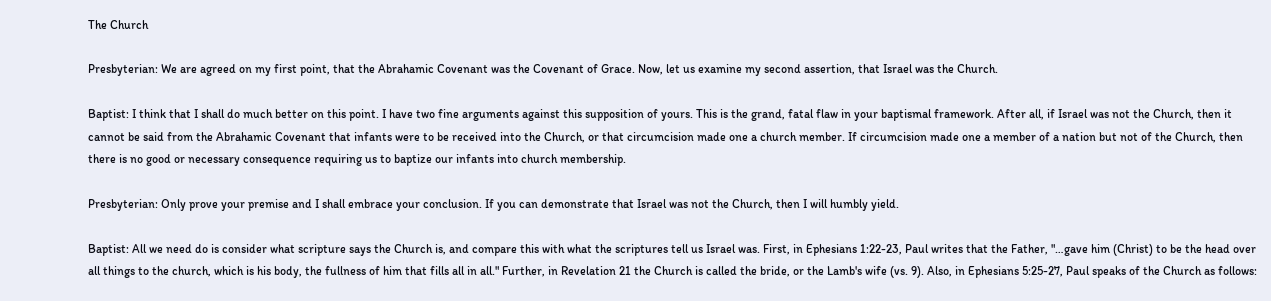The Church

Presbyterian: We are agreed on my first point, that the Abrahamic Covenant was the Covenant of Grace. Now, let us examine my second assertion, that Israel was the Church.

Baptist: I think that I shall do much better on this point. I have two fine arguments against this supposition of yours. This is the grand, fatal flaw in your baptismal framework. After all, if Israel was not the Church, then it cannot be said from the Abrahamic Covenant that infants were to be received into the Church, or that circumcision made one a church member. If circumcision made one a member of a nation but not of the Church, then there is no good or necessary consequence requiring us to baptize our infants into church membership.

Presbyterian: Only prove your premise and I shall embrace your conclusion. If you can demonstrate that Israel was not the Church, then I will humbly yield.

Baptist: All we need do is consider what scripture says the Church is, and compare this with what the scriptures tell us Israel was. First, in Ephesians 1:22-23, Paul writes that the Father, "…gave him (Christ) to be the head over all things to the church, which is his body, the fullness of him that fills all in all." Further, in Revelation 21 the Church is called the bride, or the Lamb's wife (vs. 9). Also, in Ephesians 5:25-27, Paul speaks of the Church as follows: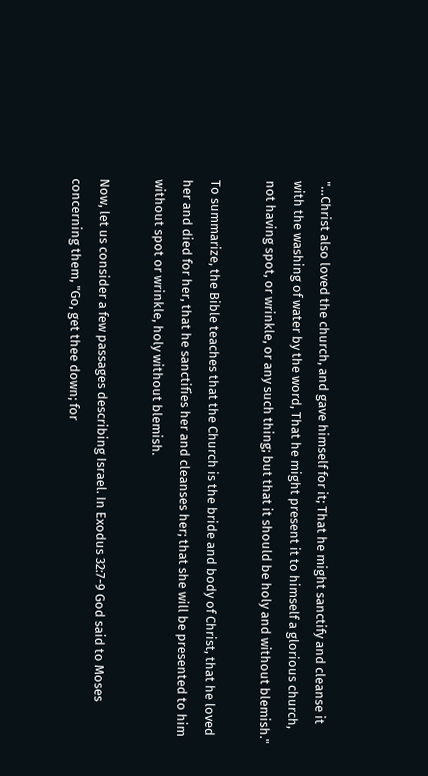"…Christ also loved the church, and gave himself for it; That he might sanctify and cleanse it with the washing of water by the word, That he might present it to himself a glorious church, not having spot, or wrinkle, or any such thing; but that it should be holy and without blemish."

To summarize, the Bible teaches that the Church is the bride and body of Christ, that he loved her and died for her, that he sanctifies her and cleanses her; that she will be presented to him without spot or wrinkle, holy without blemish.

Now, let us consider a few passages describing Israel. In Exodus 32:7-9 God said to Moses concerning them, "Go, get thee down; for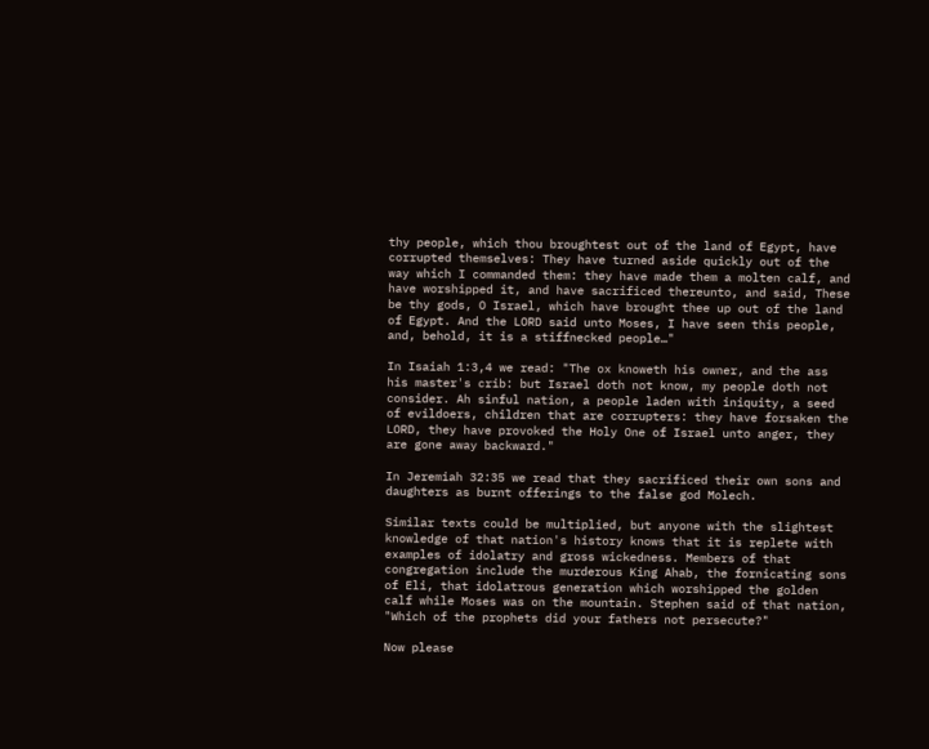thy people, which thou broughtest out of the land of Egypt, have corrupted themselves: They have turned aside quickly out of the way which I commanded them: they have made them a molten calf, and have worshipped it, and have sacrificed thereunto, and said, These be thy gods, O Israel, which have brought thee up out of the land of Egypt. And the LORD said unto Moses, I have seen this people, and, behold, it is a stiffnecked people…"

In Isaiah 1:3,4 we read: "The ox knoweth his owner, and the ass his master's crib: but Israel doth not know, my people doth not consider. Ah sinful nation, a people laden with iniquity, a seed of evildoers, children that are corrupters: they have forsaken the LORD, they have provoked the Holy One of Israel unto anger, they are gone away backward."

In Jeremiah 32:35 we read that they sacrificed their own sons and daughters as burnt offerings to the false god Molech.

Similar texts could be multiplied, but anyone with the slightest knowledge of that nation's history knows that it is replete with examples of idolatry and gross wickedness. Members of that congregation include the murderous King Ahab, the fornicating sons of Eli, that idolatrous generation which worshipped the golden calf while Moses was on the mountain. Stephen said of that nation, "Which of the prophets did your fathers not persecute?"

Now please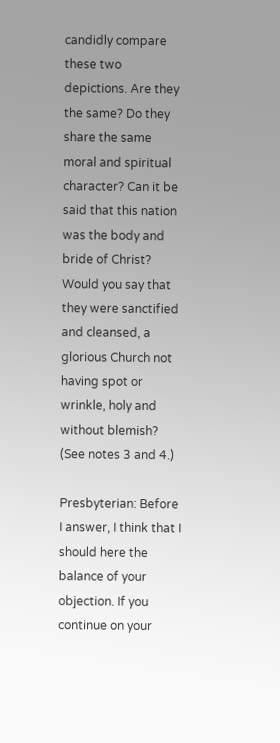candidly compare these two depictions. Are they the same? Do they share the same moral and spiritual character? Can it be said that this nation was the body and bride of Christ? Would you say that they were sanctified and cleansed, a glorious Church not having spot or wrinkle, holy and without blemish? (See notes 3 and 4.)

Presbyterian: Before I answer, I think that I should here the balance of your objection. If you continue on your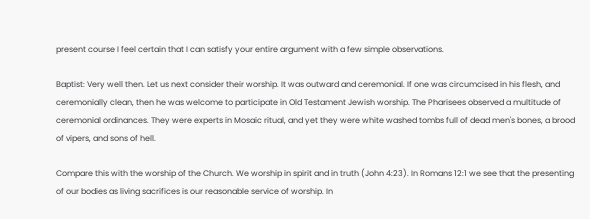present course I feel certain that I can satisfy your entire argument with a few simple observations.

Baptist: Very well then. Let us next consider their worship. It was outward and ceremonial. If one was circumcised in his flesh, and ceremonially clean, then he was welcome to participate in Old Testament Jewish worship. The Pharisees observed a multitude of ceremonial ordinances. They were experts in Mosaic ritual, and yet they were white washed tombs full of dead men's bones, a brood of vipers, and sons of hell.

Compare this with the worship of the Church. We worship in spirit and in truth (John 4:23). In Romans 12:1 we see that the presenting of our bodies as living sacrifices is our reasonable service of worship. In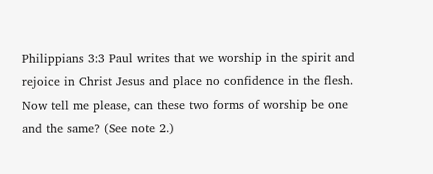Philippians 3:3 Paul writes that we worship in the spirit and rejoice in Christ Jesus and place no confidence in the flesh. Now tell me please, can these two forms of worship be one and the same? (See note 2.)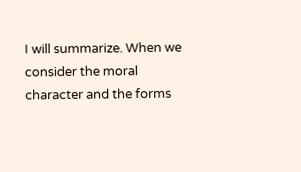I will summarize. When we consider the moral character and the forms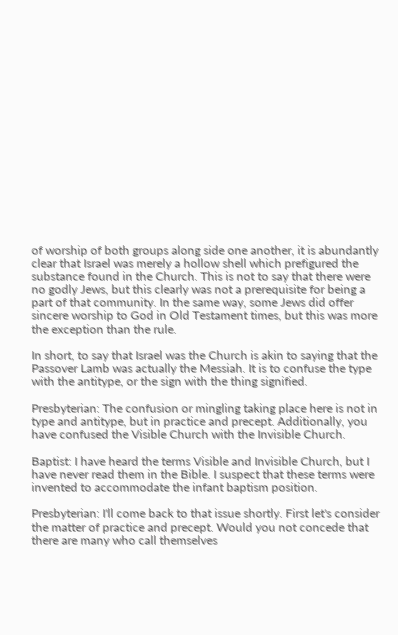of worship of both groups along side one another, it is abundantly clear that Israel was merely a hollow shell which prefigured the substance found in the Church. This is not to say that there were no godly Jews, but this clearly was not a prerequisite for being a part of that community. In the same way, some Jews did offer sincere worship to God in Old Testament times, but this was more the exception than the rule.

In short, to say that Israel was the Church is akin to saying that the Passover Lamb was actually the Messiah. It is to confuse the type with the antitype, or the sign with the thing signified.

Presbyterian: The confusion or mingling taking place here is not in type and antitype, but in practice and precept. Additionally, you have confused the Visible Church with the Invisible Church.

Baptist: I have heard the terms Visible and Invisible Church, but I have never read them in the Bible. I suspect that these terms were invented to accommodate the infant baptism position.

Presbyterian: I'll come back to that issue shortly. First let's consider the matter of practice and precept. Would you not concede that there are many who call themselves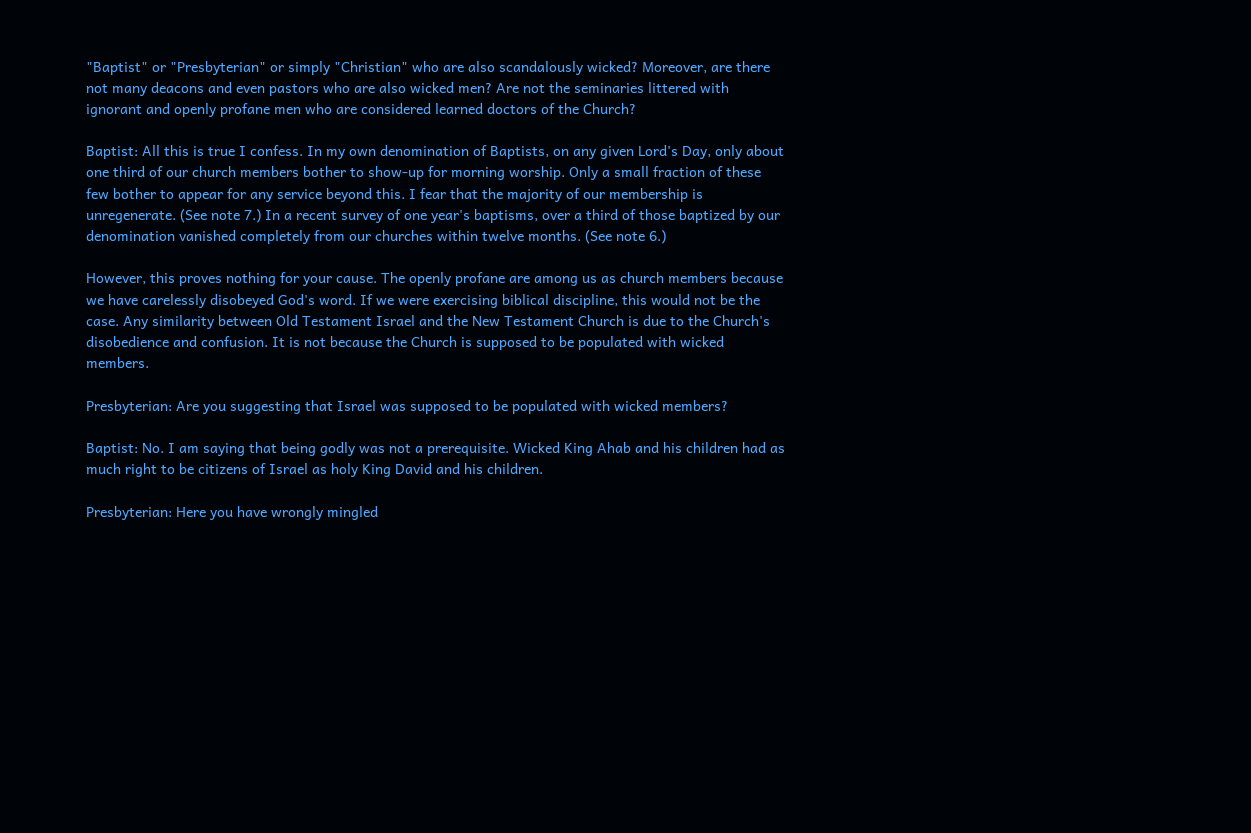"Baptist" or "Presbyterian" or simply "Christian" who are also scandalously wicked? Moreover, are there not many deacons and even pastors who are also wicked men? Are not the seminaries littered with ignorant and openly profane men who are considered learned doctors of the Church?

Baptist: All this is true I confess. In my own denomination of Baptists, on any given Lord's Day, only about one third of our church members bother to show-up for morning worship. Only a small fraction of these few bother to appear for any service beyond this. I fear that the majority of our membership is unregenerate. (See note 7.) In a recent survey of one year's baptisms, over a third of those baptized by our denomination vanished completely from our churches within twelve months. (See note 6.)

However, this proves nothing for your cause. The openly profane are among us as church members because we have carelessly disobeyed God's word. If we were exercising biblical discipline, this would not be the case. Any similarity between Old Testament Israel and the New Testament Church is due to the Church's disobedience and confusion. It is not because the Church is supposed to be populated with wicked members.

Presbyterian: Are you suggesting that Israel was supposed to be populated with wicked members?

Baptist: No. I am saying that being godly was not a prerequisite. Wicked King Ahab and his children had as much right to be citizens of Israel as holy King David and his children.

Presbyterian: Here you have wrongly mingled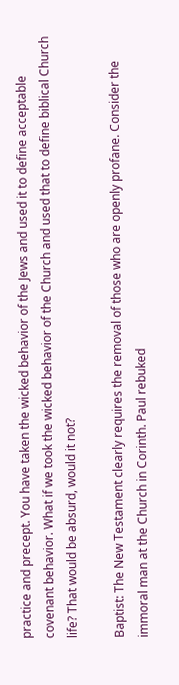practice and precept. You have taken the wicked behavior of the Jews and used it to define acceptable covenant behavior. What if we took the wicked behavior of the Church and used that to define biblical Church life? That would be absurd, would it not?

Baptist: The New Testament clearly requires the removal of those who are openly profane. Consider the immoral man at the Church in Corinth. Paul rebuked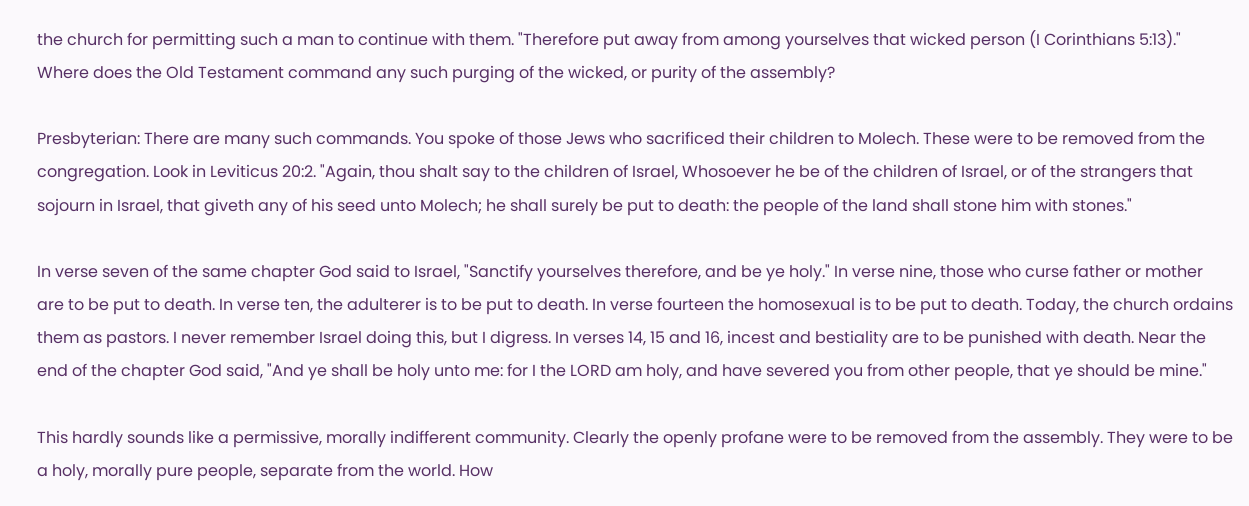the church for permitting such a man to continue with them. "Therefore put away from among yourselves that wicked person (I Corinthians 5:13)." Where does the Old Testament command any such purging of the wicked, or purity of the assembly?

Presbyterian: There are many such commands. You spoke of those Jews who sacrificed their children to Molech. These were to be removed from the congregation. Look in Leviticus 20:2. "Again, thou shalt say to the children of Israel, Whosoever he be of the children of Israel, or of the strangers that sojourn in Israel, that giveth any of his seed unto Molech; he shall surely be put to death: the people of the land shall stone him with stones."

In verse seven of the same chapter God said to Israel, "Sanctify yourselves therefore, and be ye holy." In verse nine, those who curse father or mother are to be put to death. In verse ten, the adulterer is to be put to death. In verse fourteen the homosexual is to be put to death. Today, the church ordains them as pastors. I never remember Israel doing this, but I digress. In verses 14, 15 and 16, incest and bestiality are to be punished with death. Near the end of the chapter God said, "And ye shall be holy unto me: for I the LORD am holy, and have severed you from other people, that ye should be mine."

This hardly sounds like a permissive, morally indifferent community. Clearly the openly profane were to be removed from the assembly. They were to be a holy, morally pure people, separate from the world. How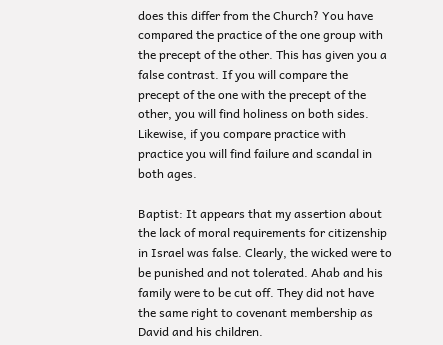does this differ from the Church? You have compared the practice of the one group with the precept of the other. This has given you a false contrast. If you will compare the precept of the one with the precept of the other, you will find holiness on both sides. Likewise, if you compare practice with practice you will find failure and scandal in both ages.

Baptist: It appears that my assertion about the lack of moral requirements for citizenship in Israel was false. Clearly, the wicked were to be punished and not tolerated. Ahab and his family were to be cut off. They did not have the same right to covenant membership as David and his children.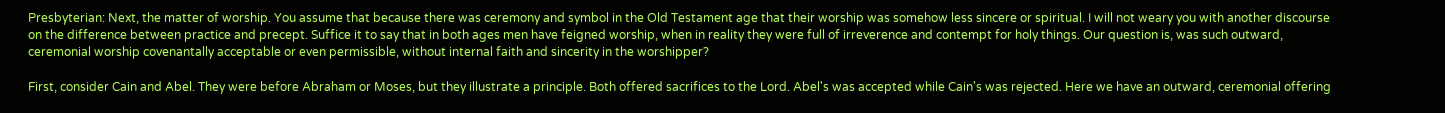Presbyterian: Next, the matter of worship. You assume that because there was ceremony and symbol in the Old Testament age that their worship was somehow less sincere or spiritual. I will not weary you with another discourse on the difference between practice and precept. Suffice it to say that in both ages men have feigned worship, when in reality they were full of irreverence and contempt for holy things. Our question is, was such outward, ceremonial worship covenantally acceptable or even permissible, without internal faith and sincerity in the worshipper?

First, consider Cain and Abel. They were before Abraham or Moses, but they illustrate a principle. Both offered sacrifices to the Lord. Abel's was accepted while Cain's was rejected. Here we have an outward, ceremonial offering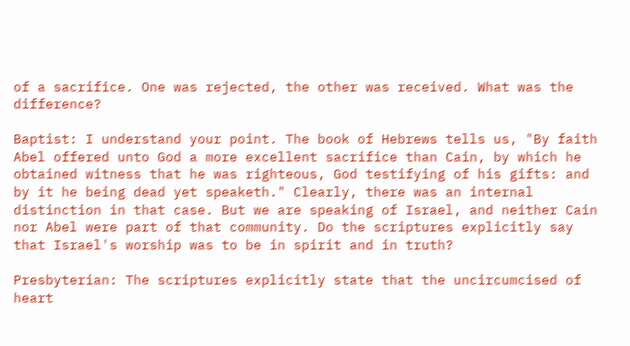of a sacrifice. One was rejected, the other was received. What was the difference?

Baptist: I understand your point. The book of Hebrews tells us, "By faith Abel offered unto God a more excellent sacrifice than Cain, by which he obtained witness that he was righteous, God testifying of his gifts: and by it he being dead yet speaketh." Clearly, there was an internal distinction in that case. But we are speaking of Israel, and neither Cain nor Abel were part of that community. Do the scriptures explicitly say that Israel's worship was to be in spirit and in truth?

Presbyterian: The scriptures explicitly state that the uncircumcised of heart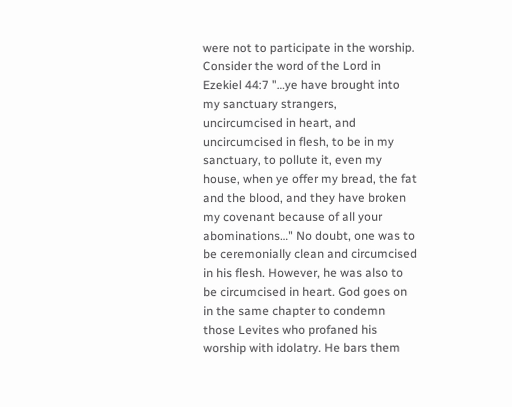were not to participate in the worship. Consider the word of the Lord in Ezekiel 44:7 "…ye have brought into my sanctuary strangers, uncircumcised in heart, and uncircumcised in flesh, to be in my sanctuary, to pollute it, even my house, when ye offer my bread, the fat and the blood, and they have broken my covenant because of all your abominations…" No doubt, one was to be ceremonially clean and circumcised in his flesh. However, he was also to be circumcised in heart. God goes on in the same chapter to condemn those Levites who profaned his worship with idolatry. He bars them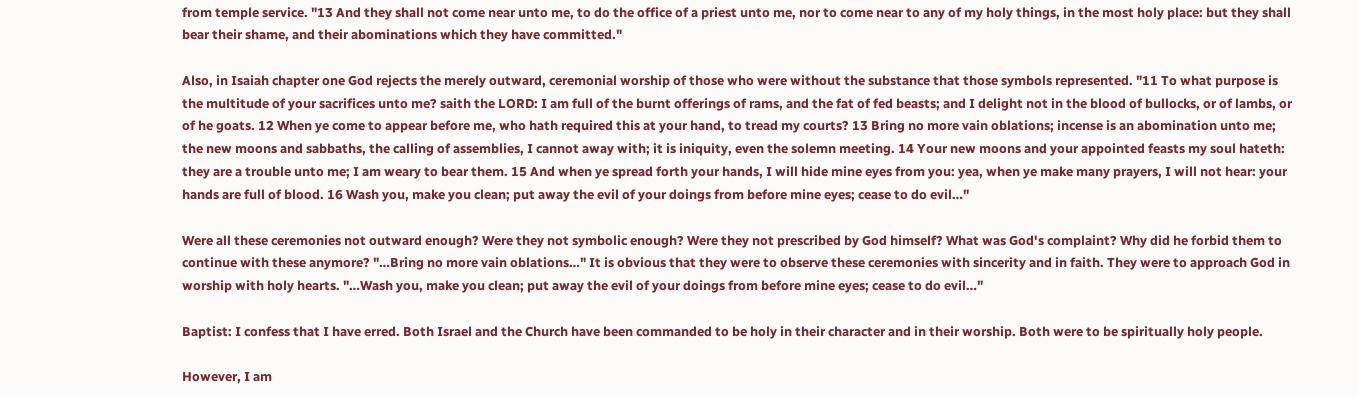from temple service. "13 And they shall not come near unto me, to do the office of a priest unto me, nor to come near to any of my holy things, in the most holy place: but they shall bear their shame, and their abominations which they have committed."

Also, in Isaiah chapter one God rejects the merely outward, ceremonial worship of those who were without the substance that those symbols represented. "11 To what purpose is the multitude of your sacrifices unto me? saith the LORD: I am full of the burnt offerings of rams, and the fat of fed beasts; and I delight not in the blood of bullocks, or of lambs, or of he goats. 12 When ye come to appear before me, who hath required this at your hand, to tread my courts? 13 Bring no more vain oblations; incense is an abomination unto me; the new moons and sabbaths, the calling of assemblies, I cannot away with; it is iniquity, even the solemn meeting. 14 Your new moons and your appointed feasts my soul hateth: they are a trouble unto me; I am weary to bear them. 15 And when ye spread forth your hands, I will hide mine eyes from you: yea, when ye make many prayers, I will not hear: your hands are full of blood. 16 Wash you, make you clean; put away the evil of your doings from before mine eyes; cease to do evil…"

Were all these ceremonies not outward enough? Were they not symbolic enough? Were they not prescribed by God himself? What was God's complaint? Why did he forbid them to continue with these anymore? "…Bring no more vain oblations…" It is obvious that they were to observe these ceremonies with sincerity and in faith. They were to approach God in worship with holy hearts. "…Wash you, make you clean; put away the evil of your doings from before mine eyes; cease to do evil…"

Baptist: I confess that I have erred. Both Israel and the Church have been commanded to be holy in their character and in their worship. Both were to be spiritually holy people.

However, I am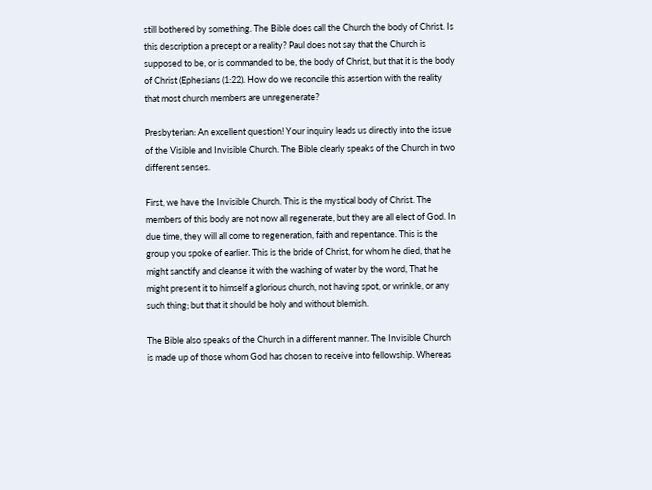still bothered by something. The Bible does call the Church the body of Christ. Is this description a precept or a reality? Paul does not say that the Church is supposed to be, or is commanded to be, the body of Christ, but that it is the body of Christ (Ephesians (1:22). How do we reconcile this assertion with the reality that most church members are unregenerate?

Presbyterian: An excellent question! Your inquiry leads us directly into the issue of the Visible and Invisible Church. The Bible clearly speaks of the Church in two different senses.

First, we have the Invisible Church. This is the mystical body of Christ. The members of this body are not now all regenerate, but they are all elect of God. In due time, they will all come to regeneration, faith and repentance. This is the group you spoke of earlier. This is the bride of Christ, for whom he died, that he might sanctify and cleanse it with the washing of water by the word, That he might present it to himself a glorious church, not having spot, or wrinkle, or any such thing; but that it should be holy and without blemish.

The Bible also speaks of the Church in a different manner. The Invisible Church is made up of those whom God has chosen to receive into fellowship. Whereas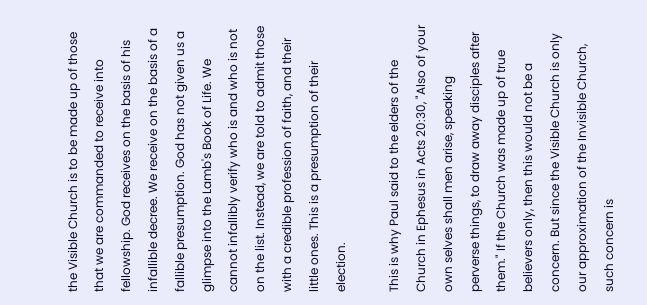the Visible Church is to be made up of those that we are commanded to receive into fellowship. God receives on the basis of his infallible decree. We receive on the basis of a fallible presumption. God has not given us a glimpse into the Lamb's Book of Life. We cannot infallibly verify who is and who is not on the list. Instead, we are told to admit those with a credible profession of faith, and their little ones. This is a presumption of their election.

This is why Paul said to the elders of the Church in Ephesus in Acts 20:30, "Also of your own selves shall men arise, speaking perverse things, to draw away disciples after them." If the Church was made up of true believers only, then this would not be a concern. But since the Visible Church is only our approximation of the Invisible Church, such concern is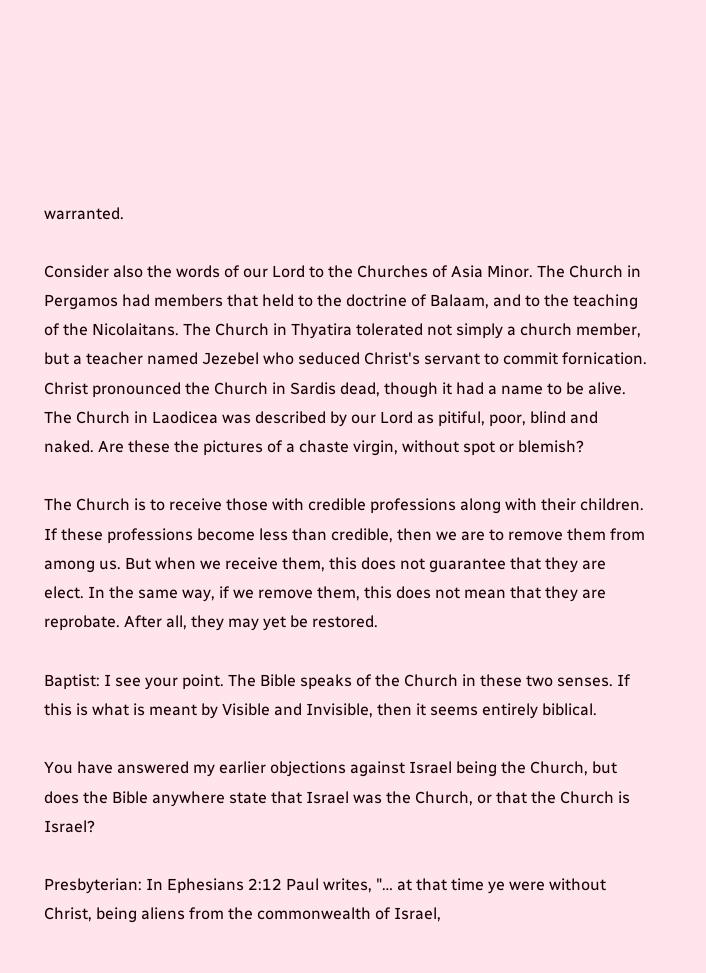warranted.

Consider also the words of our Lord to the Churches of Asia Minor. The Church in Pergamos had members that held to the doctrine of Balaam, and to the teaching of the Nicolaitans. The Church in Thyatira tolerated not simply a church member, but a teacher named Jezebel who seduced Christ's servant to commit fornication. Christ pronounced the Church in Sardis dead, though it had a name to be alive. The Church in Laodicea was described by our Lord as pitiful, poor, blind and naked. Are these the pictures of a chaste virgin, without spot or blemish?

The Church is to receive those with credible professions along with their children. If these professions become less than credible, then we are to remove them from among us. But when we receive them, this does not guarantee that they are elect. In the same way, if we remove them, this does not mean that they are reprobate. After all, they may yet be restored.

Baptist: I see your point. The Bible speaks of the Church in these two senses. If this is what is meant by Visible and Invisible, then it seems entirely biblical.

You have answered my earlier objections against Israel being the Church, but does the Bible anywhere state that Israel was the Church, or that the Church is Israel?

Presbyterian: In Ephesians 2:12 Paul writes, "… at that time ye were without Christ, being aliens from the commonwealth of Israel,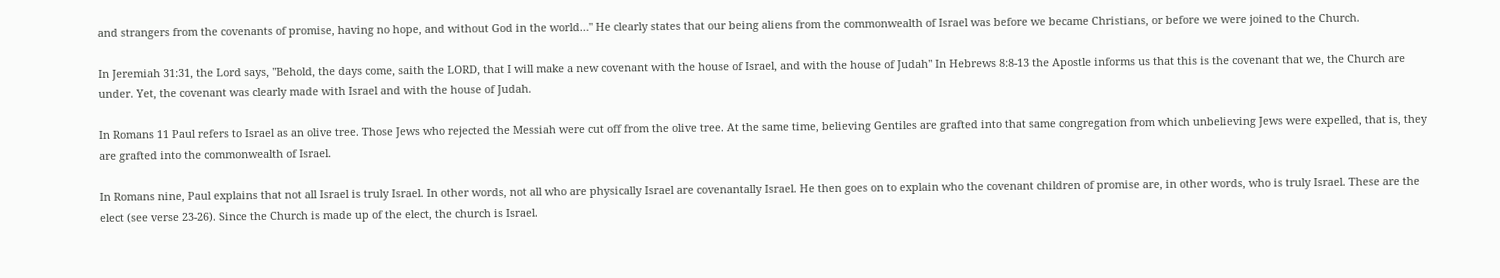and strangers from the covenants of promise, having no hope, and without God in the world…" He clearly states that our being aliens from the commonwealth of Israel was before we became Christians, or before we were joined to the Church.

In Jeremiah 31:31, the Lord says, "Behold, the days come, saith the LORD, that I will make a new covenant with the house of Israel, and with the house of Judah" In Hebrews 8:8-13 the Apostle informs us that this is the covenant that we, the Church are under. Yet, the covenant was clearly made with Israel and with the house of Judah.

In Romans 11 Paul refers to Israel as an olive tree. Those Jews who rejected the Messiah were cut off from the olive tree. At the same time, believing Gentiles are grafted into that same congregation from which unbelieving Jews were expelled, that is, they are grafted into the commonwealth of Israel.

In Romans nine, Paul explains that not all Israel is truly Israel. In other words, not all who are physically Israel are covenantally Israel. He then goes on to explain who the covenant children of promise are, in other words, who is truly Israel. These are the elect (see verse 23-26). Since the Church is made up of the elect, the church is Israel.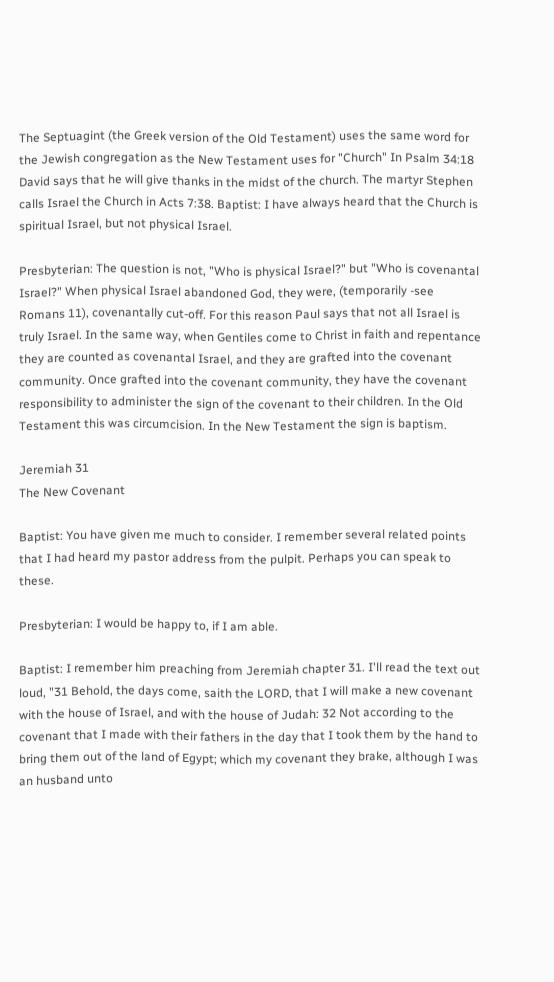The Septuagint (the Greek version of the Old Testament) uses the same word for the Jewish congregation as the New Testament uses for "Church" In Psalm 34:18 David says that he will give thanks in the midst of the church. The martyr Stephen calls Israel the Church in Acts 7:38. Baptist: I have always heard that the Church is spiritual Israel, but not physical Israel.

Presbyterian: The question is not, "Who is physical Israel?" but "Who is covenantal Israel?" When physical Israel abandoned God, they were, (temporarily -see Romans 11), covenantally cut-off. For this reason Paul says that not all Israel is truly Israel. In the same way, when Gentiles come to Christ in faith and repentance they are counted as covenantal Israel, and they are grafted into the covenant community. Once grafted into the covenant community, they have the covenant responsibility to administer the sign of the covenant to their children. In the Old Testament this was circumcision. In the New Testament the sign is baptism.

Jeremiah 31
The New Covenant

Baptist: You have given me much to consider. I remember several related points that I had heard my pastor address from the pulpit. Perhaps you can speak to these.

Presbyterian: I would be happy to, if I am able.

Baptist: I remember him preaching from Jeremiah chapter 31. I'll read the text out loud, "31 Behold, the days come, saith the LORD, that I will make a new covenant with the house of Israel, and with the house of Judah: 32 Not according to the covenant that I made with their fathers in the day that I took them by the hand to bring them out of the land of Egypt; which my covenant they brake, although I was an husband unto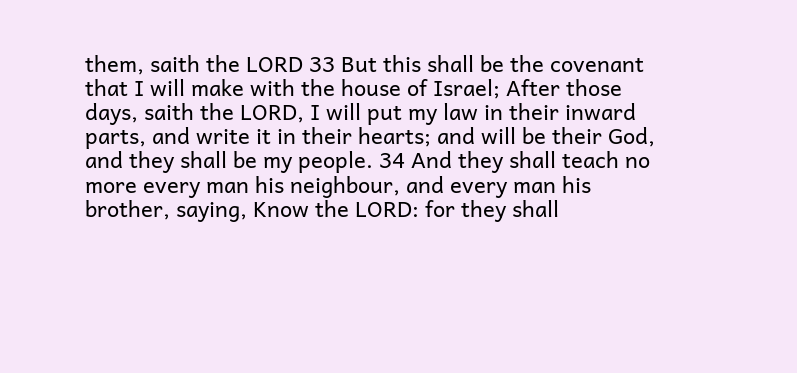them, saith the LORD 33 But this shall be the covenant that I will make with the house of Israel; After those days, saith the LORD, I will put my law in their inward parts, and write it in their hearts; and will be their God, and they shall be my people. 34 And they shall teach no more every man his neighbour, and every man his brother, saying, Know the LORD: for they shall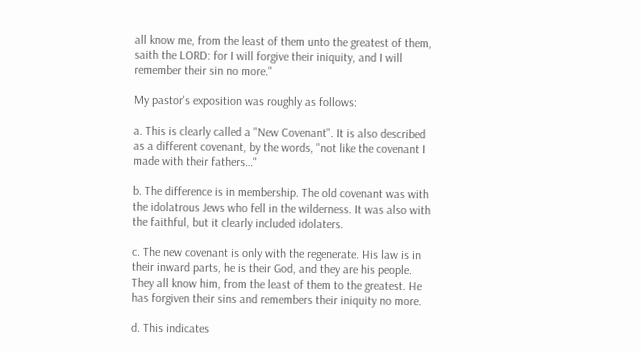all know me, from the least of them unto the greatest of them, saith the LORD: for I will forgive their iniquity, and I will remember their sin no more."

My pastor's exposition was roughly as follows:

a. This is clearly called a "New Covenant". It is also described as a different covenant, by the words, "not like the covenant I made with their fathers…"

b. The difference is in membership. The old covenant was with the idolatrous Jews who fell in the wilderness. It was also with the faithful, but it clearly included idolaters.

c. The new covenant is only with the regenerate. His law is in their inward parts, he is their God, and they are his people. They all know him, from the least of them to the greatest. He has forgiven their sins and remembers their iniquity no more.

d. This indicates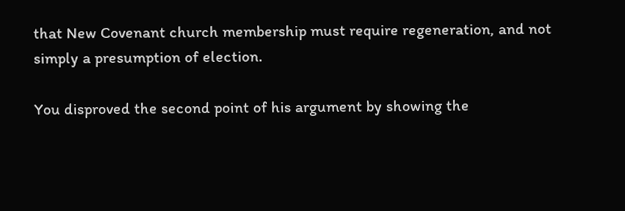that New Covenant church membership must require regeneration, and not simply a presumption of election.

You disproved the second point of his argument by showing the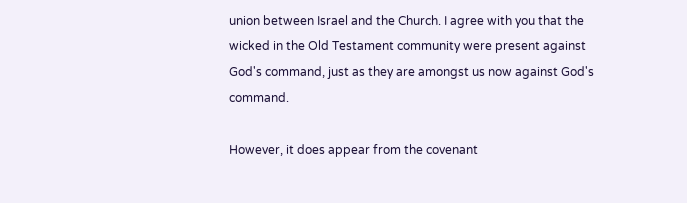union between Israel and the Church. I agree with you that the wicked in the Old Testament community were present against God's command, just as they are amongst us now against God's command.

However, it does appear from the covenant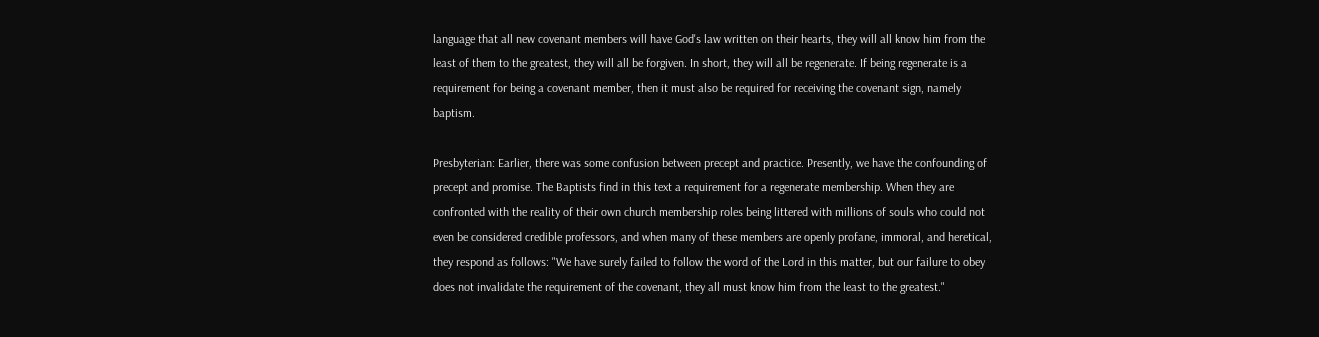language that all new covenant members will have God's law written on their hearts, they will all know him from the least of them to the greatest, they will all be forgiven. In short, they will all be regenerate. If being regenerate is a requirement for being a covenant member, then it must also be required for receiving the covenant sign, namely baptism.

Presbyterian: Earlier, there was some confusion between precept and practice. Presently, we have the confounding of precept and promise. The Baptists find in this text a requirement for a regenerate membership. When they are confronted with the reality of their own church membership roles being littered with millions of souls who could not even be considered credible professors, and when many of these members are openly profane, immoral, and heretical, they respond as follows: "We have surely failed to follow the word of the Lord in this matter, but our failure to obey does not invalidate the requirement of the covenant, they all must know him from the least to the greatest."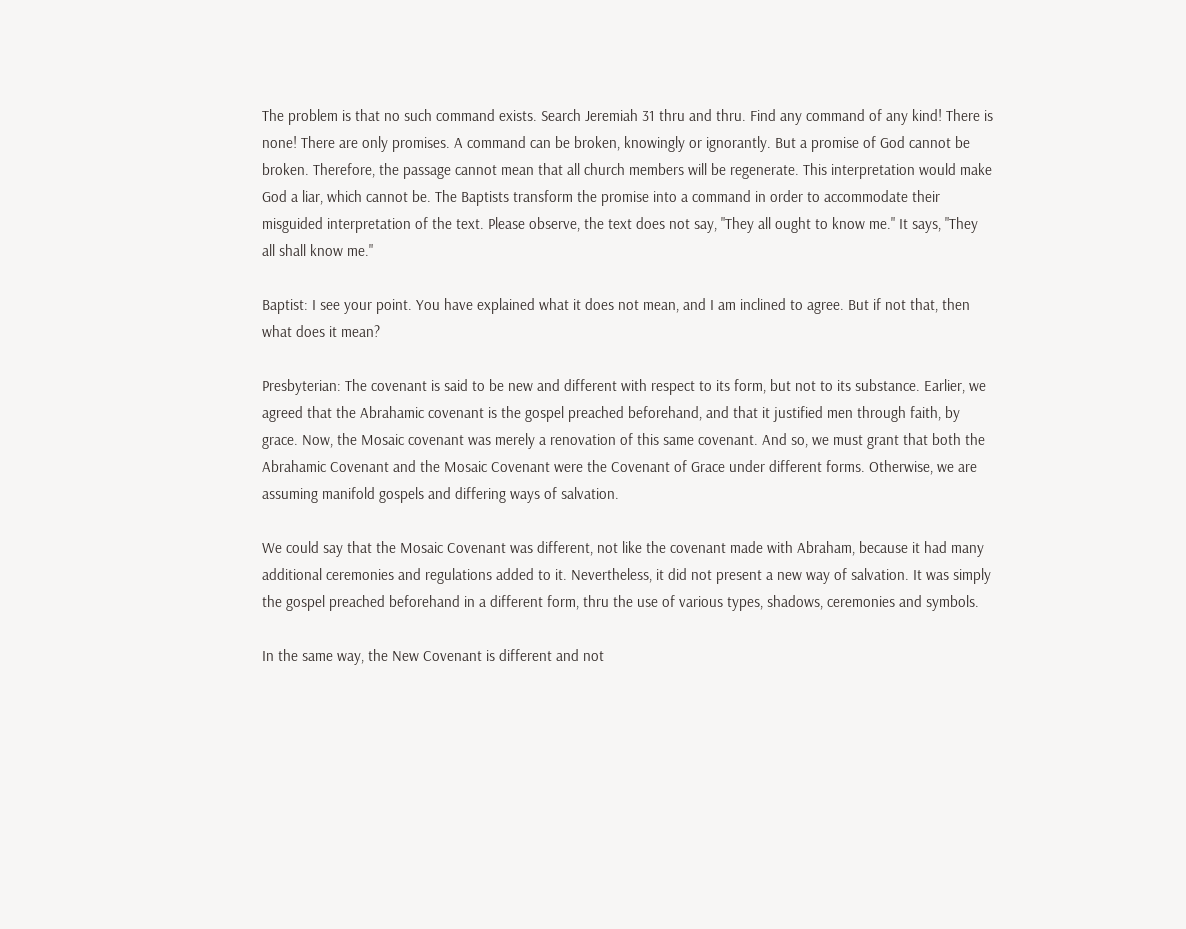The problem is that no such command exists. Search Jeremiah 31 thru and thru. Find any command of any kind! There is none! There are only promises. A command can be broken, knowingly or ignorantly. But a promise of God cannot be broken. Therefore, the passage cannot mean that all church members will be regenerate. This interpretation would make God a liar, which cannot be. The Baptists transform the promise into a command in order to accommodate their misguided interpretation of the text. Please observe, the text does not say, "They all ought to know me." It says, "They all shall know me."

Baptist: I see your point. You have explained what it does not mean, and I am inclined to agree. But if not that, then what does it mean?

Presbyterian: The covenant is said to be new and different with respect to its form, but not to its substance. Earlier, we agreed that the Abrahamic covenant is the gospel preached beforehand, and that it justified men through faith, by grace. Now, the Mosaic covenant was merely a renovation of this same covenant. And so, we must grant that both the Abrahamic Covenant and the Mosaic Covenant were the Covenant of Grace under different forms. Otherwise, we are assuming manifold gospels and differing ways of salvation.

We could say that the Mosaic Covenant was different, not like the covenant made with Abraham, because it had many additional ceremonies and regulations added to it. Nevertheless, it did not present a new way of salvation. It was simply the gospel preached beforehand in a different form, thru the use of various types, shadows, ceremonies and symbols.

In the same way, the New Covenant is different and not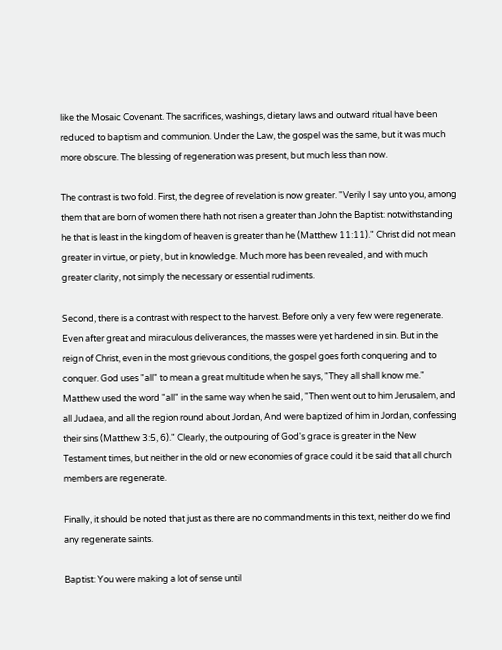like the Mosaic Covenant. The sacrifices, washings, dietary laws and outward ritual have been reduced to baptism and communion. Under the Law, the gospel was the same, but it was much more obscure. The blessing of regeneration was present, but much less than now.

The contrast is two fold. First, the degree of revelation is now greater. "Verily I say unto you, among them that are born of women there hath not risen a greater than John the Baptist: notwithstanding he that is least in the kingdom of heaven is greater than he (Matthew 11:11)." Christ did not mean greater in virtue, or piety, but in knowledge. Much more has been revealed, and with much greater clarity, not simply the necessary or essential rudiments.

Second, there is a contrast with respect to the harvest. Before only a very few were regenerate. Even after great and miraculous deliverances, the masses were yet hardened in sin. But in the reign of Christ, even in the most grievous conditions, the gospel goes forth conquering and to conquer. God uses "all" to mean a great multitude when he says, "They all shall know me." Matthew used the word "all" in the same way when he said, "Then went out to him Jerusalem, and all Judaea, and all the region round about Jordan, And were baptized of him in Jordan, confessing their sins (Matthew 3:5, 6)." Clearly, the outpouring of God's grace is greater in the New Testament times, but neither in the old or new economies of grace could it be said that all church members are regenerate.

Finally, it should be noted that just as there are no commandments in this text, neither do we find any regenerate saints.

Baptist: You were making a lot of sense until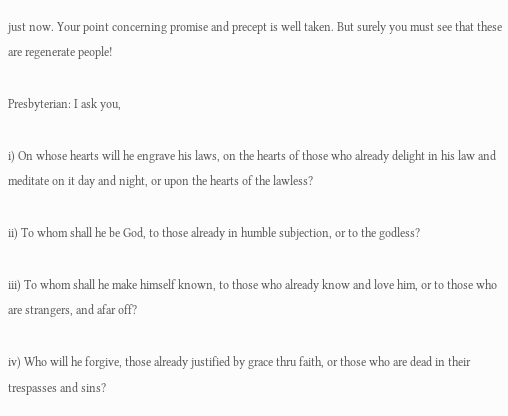just now. Your point concerning promise and precept is well taken. But surely you must see that these are regenerate people!

Presbyterian: I ask you,

i) On whose hearts will he engrave his laws, on the hearts of those who already delight in his law and meditate on it day and night, or upon the hearts of the lawless?

ii) To whom shall he be God, to those already in humble subjection, or to the godless?

iii) To whom shall he make himself known, to those who already know and love him, or to those who are strangers, and afar off?

iv) Who will he forgive, those already justified by grace thru faith, or those who are dead in their trespasses and sins?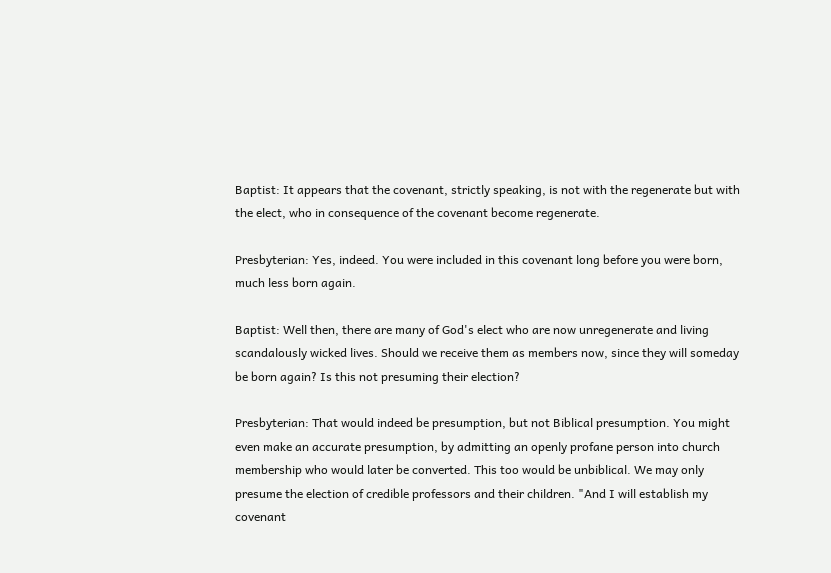Baptist: It appears that the covenant, strictly speaking, is not with the regenerate but with the elect, who in consequence of the covenant become regenerate.

Presbyterian: Yes, indeed. You were included in this covenant long before you were born, much less born again.

Baptist: Well then, there are many of God's elect who are now unregenerate and living scandalously wicked lives. Should we receive them as members now, since they will someday be born again? Is this not presuming their election?

Presbyterian: That would indeed be presumption, but not Biblical presumption. You might even make an accurate presumption, by admitting an openly profane person into church membership who would later be converted. This too would be unbiblical. We may only presume the election of credible professors and their children. "And I will establish my covenant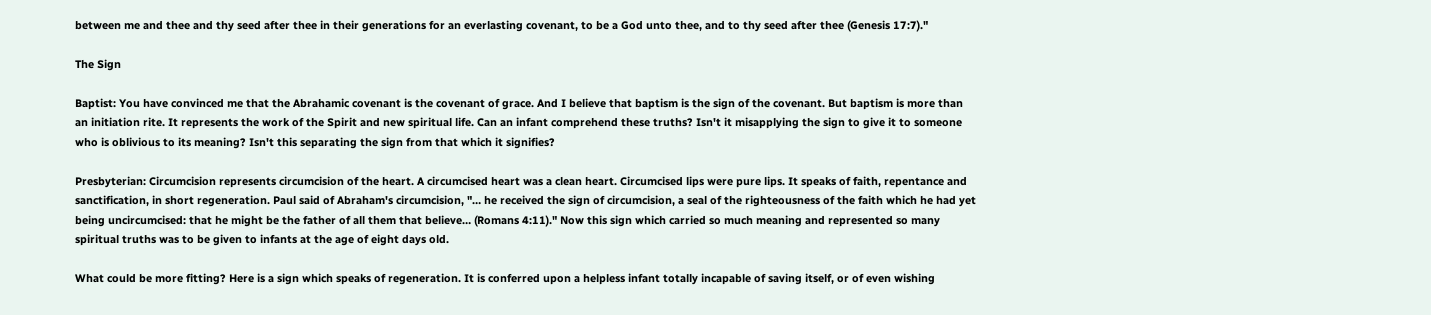between me and thee and thy seed after thee in their generations for an everlasting covenant, to be a God unto thee, and to thy seed after thee (Genesis 17:7)."

The Sign

Baptist: You have convinced me that the Abrahamic covenant is the covenant of grace. And I believe that baptism is the sign of the covenant. But baptism is more than an initiation rite. It represents the work of the Spirit and new spiritual life. Can an infant comprehend these truths? Isn't it misapplying the sign to give it to someone who is oblivious to its meaning? Isn't this separating the sign from that which it signifies?

Presbyterian: Circumcision represents circumcision of the heart. A circumcised heart was a clean heart. Circumcised lips were pure lips. It speaks of faith, repentance and sanctification, in short regeneration. Paul said of Abraham's circumcision, "… he received the sign of circumcision, a seal of the righteousness of the faith which he had yet being uncircumcised: that he might be the father of all them that believe… (Romans 4:11)." Now this sign which carried so much meaning and represented so many spiritual truths was to be given to infants at the age of eight days old.

What could be more fitting? Here is a sign which speaks of regeneration. It is conferred upon a helpless infant totally incapable of saving itself, or of even wishing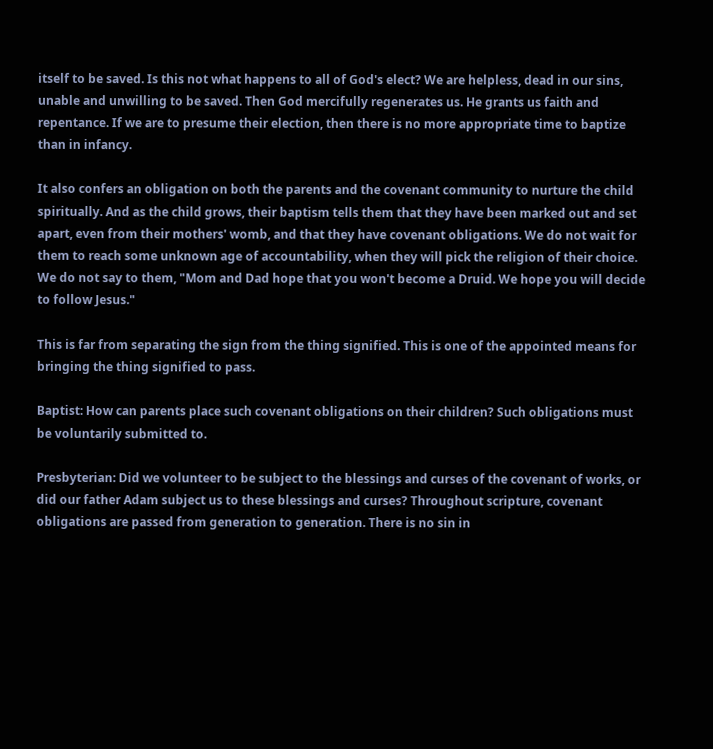itself to be saved. Is this not what happens to all of God's elect? We are helpless, dead in our sins, unable and unwilling to be saved. Then God mercifully regenerates us. He grants us faith and repentance. If we are to presume their election, then there is no more appropriate time to baptize than in infancy.

It also confers an obligation on both the parents and the covenant community to nurture the child spiritually. And as the child grows, their baptism tells them that they have been marked out and set apart, even from their mothers' womb, and that they have covenant obligations. We do not wait for them to reach some unknown age of accountability, when they will pick the religion of their choice. We do not say to them, "Mom and Dad hope that you won't become a Druid. We hope you will decide to follow Jesus."

This is far from separating the sign from the thing signified. This is one of the appointed means for bringing the thing signified to pass.

Baptist: How can parents place such covenant obligations on their children? Such obligations must be voluntarily submitted to.

Presbyterian: Did we volunteer to be subject to the blessings and curses of the covenant of works, or did our father Adam subject us to these blessings and curses? Throughout scripture, covenant obligations are passed from generation to generation. There is no sin in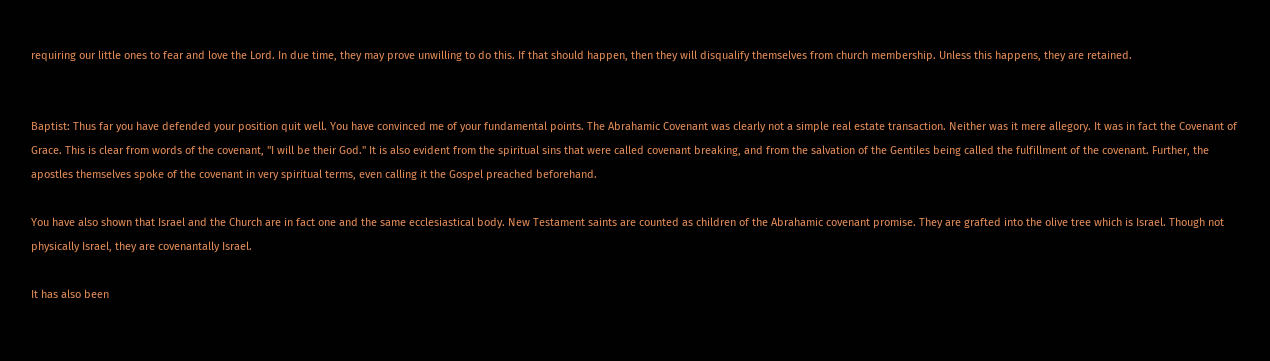requiring our little ones to fear and love the Lord. In due time, they may prove unwilling to do this. If that should happen, then they will disqualify themselves from church membership. Unless this happens, they are retained.


Baptist: Thus far you have defended your position quit well. You have convinced me of your fundamental points. The Abrahamic Covenant was clearly not a simple real estate transaction. Neither was it mere allegory. It was in fact the Covenant of Grace. This is clear from words of the covenant, "I will be their God." It is also evident from the spiritual sins that were called covenant breaking, and from the salvation of the Gentiles being called the fulfillment of the covenant. Further, the apostles themselves spoke of the covenant in very spiritual terms, even calling it the Gospel preached beforehand.

You have also shown that Israel and the Church are in fact one and the same ecclesiastical body. New Testament saints are counted as children of the Abrahamic covenant promise. They are grafted into the olive tree which is Israel. Though not physically Israel, they are covenantally Israel.

It has also been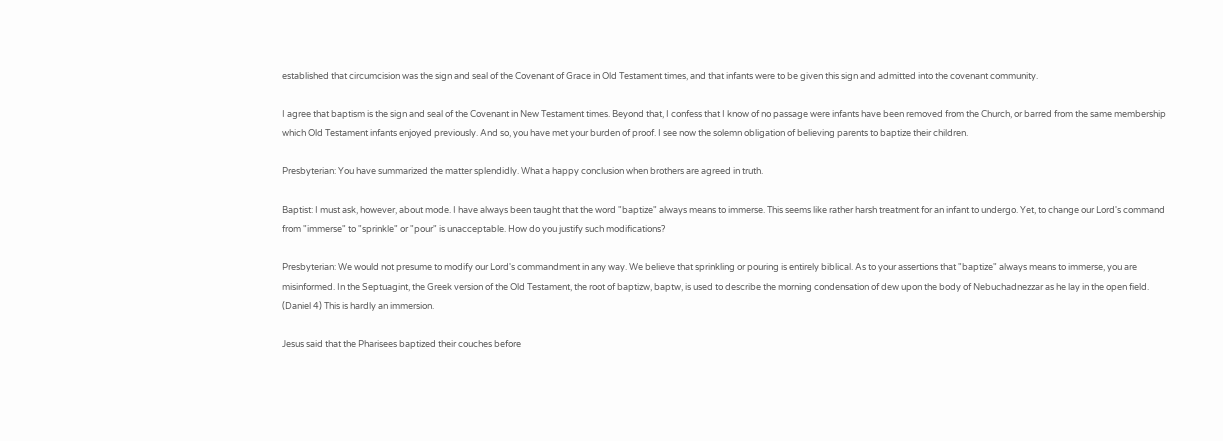established that circumcision was the sign and seal of the Covenant of Grace in Old Testament times, and that infants were to be given this sign and admitted into the covenant community.

I agree that baptism is the sign and seal of the Covenant in New Testament times. Beyond that, I confess that I know of no passage were infants have been removed from the Church, or barred from the same membership which Old Testament infants enjoyed previously. And so, you have met your burden of proof. I see now the solemn obligation of believing parents to baptize their children.

Presbyterian: You have summarized the matter splendidly. What a happy conclusion when brothers are agreed in truth.

Baptist: I must ask, however, about mode. I have always been taught that the word "baptize" always means to immerse. This seems like rather harsh treatment for an infant to undergo. Yet, to change our Lord's command from "immerse" to "sprinkle" or "pour" is unacceptable. How do you justify such modifications?

Presbyterian: We would not presume to modify our Lord's commandment in any way. We believe that sprinkling or pouring is entirely biblical. As to your assertions that "baptize" always means to immerse, you are misinformed. In the Septuagint, the Greek version of the Old Testament, the root of baptizw, baptw, is used to describe the morning condensation of dew upon the body of Nebuchadnezzar as he lay in the open field. (Daniel 4) This is hardly an immersion.

Jesus said that the Pharisees baptized their couches before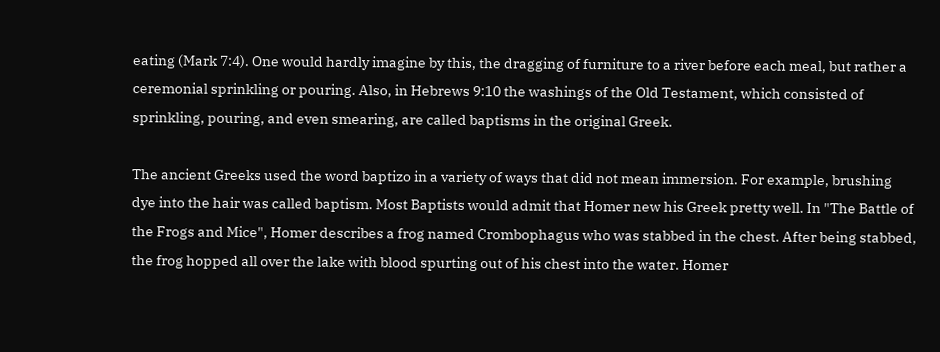eating (Mark 7:4). One would hardly imagine by this, the dragging of furniture to a river before each meal, but rather a ceremonial sprinkling or pouring. Also, in Hebrews 9:10 the washings of the Old Testament, which consisted of sprinkling, pouring, and even smearing, are called baptisms in the original Greek.

The ancient Greeks used the word baptizo in a variety of ways that did not mean immersion. For example, brushing dye into the hair was called baptism. Most Baptists would admit that Homer new his Greek pretty well. In "The Battle of the Frogs and Mice", Homer describes a frog named Crombophagus who was stabbed in the chest. After being stabbed, the frog hopped all over the lake with blood spurting out of his chest into the water. Homer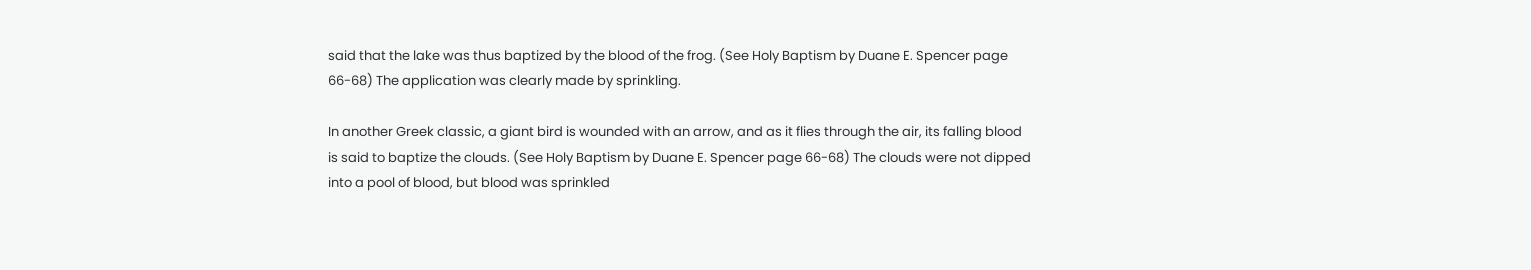said that the lake was thus baptized by the blood of the frog. (See Holy Baptism by Duane E. Spencer page 66-68) The application was clearly made by sprinkling.

In another Greek classic, a giant bird is wounded with an arrow, and as it flies through the air, its falling blood is said to baptize the clouds. (See Holy Baptism by Duane E. Spencer page 66-68) The clouds were not dipped into a pool of blood, but blood was sprinkled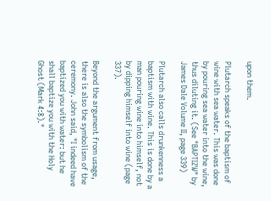upon them.

Plutarch speaks of the baptism of wine with sea water. This was done by pouring sea water into the wine, thus diluting it. (See "BAPTIZW" by James Dale Volume II, page 339)

Plutarch also calls drunkenness a baptism with wine. This is done by a man pouring wine into himself, not by dipping himself into wine (page 337).

Beyond the argument from usage, there is also the symbolism of the ceremony. John said, "I indeed have baptized you with water: but he shall baptize you with the Holy Ghost (Mark 4:8)."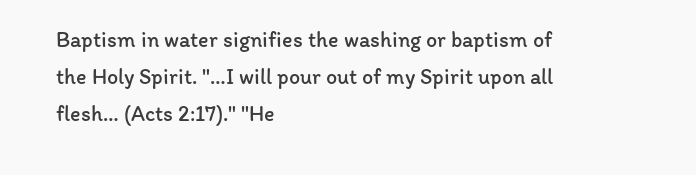Baptism in water signifies the washing or baptism of the Holy Spirit. "…I will pour out of my Spirit upon all flesh… (Acts 2:17)." "He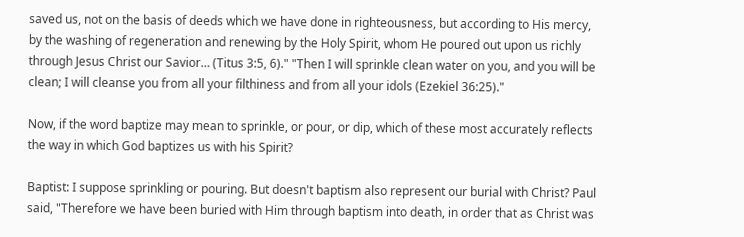saved us, not on the basis of deeds which we have done in righteousness, but according to His mercy, by the washing of regeneration and renewing by the Holy Spirit, whom He poured out upon us richly through Jesus Christ our Savior… (Titus 3:5, 6)." "Then I will sprinkle clean water on you, and you will be clean; I will cleanse you from all your filthiness and from all your idols (Ezekiel 36:25)."

Now, if the word baptize may mean to sprinkle, or pour, or dip, which of these most accurately reflects the way in which God baptizes us with his Spirit?

Baptist: I suppose sprinkling or pouring. But doesn't baptism also represent our burial with Christ? Paul said, "Therefore we have been buried with Him through baptism into death, in order that as Christ was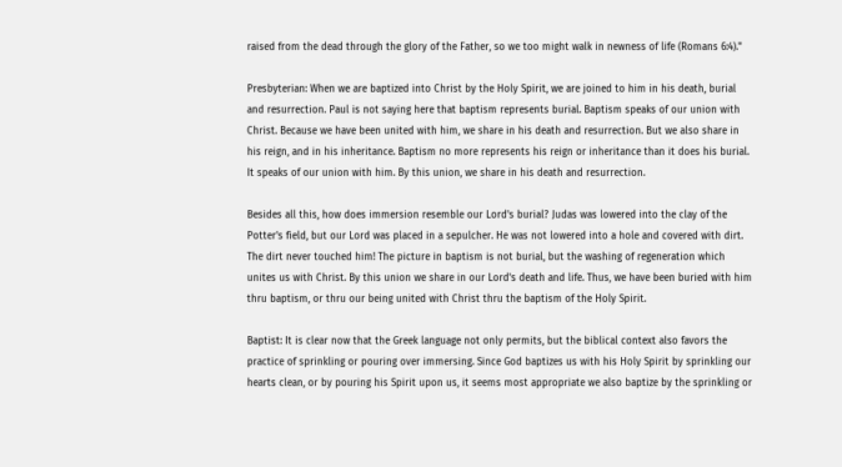raised from the dead through the glory of the Father, so we too might walk in newness of life (Romans 6:4)."

Presbyterian: When we are baptized into Christ by the Holy Spirit, we are joined to him in his death, burial and resurrection. Paul is not saying here that baptism represents burial. Baptism speaks of our union with Christ. Because we have been united with him, we share in his death and resurrection. But we also share in his reign, and in his inheritance. Baptism no more represents his reign or inheritance than it does his burial. It speaks of our union with him. By this union, we share in his death and resurrection.

Besides all this, how does immersion resemble our Lord's burial? Judas was lowered into the clay of the Potter's field, but our Lord was placed in a sepulcher. He was not lowered into a hole and covered with dirt. The dirt never touched him! The picture in baptism is not burial, but the washing of regeneration which unites us with Christ. By this union we share in our Lord's death and life. Thus, we have been buried with him thru baptism, or thru our being united with Christ thru the baptism of the Holy Spirit.

Baptist: It is clear now that the Greek language not only permits, but the biblical context also favors the practice of sprinkling or pouring over immersing. Since God baptizes us with his Holy Spirit by sprinkling our hearts clean, or by pouring his Spirit upon us, it seems most appropriate we also baptize by the sprinkling or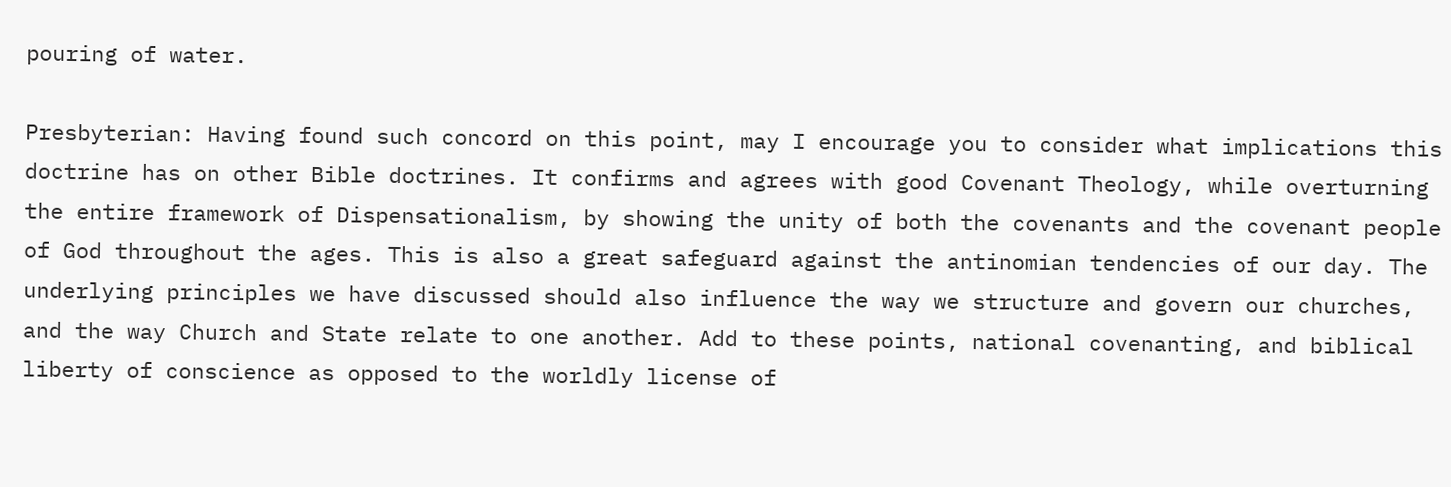pouring of water.

Presbyterian: Having found such concord on this point, may I encourage you to consider what implications this doctrine has on other Bible doctrines. It confirms and agrees with good Covenant Theology, while overturning the entire framework of Dispensationalism, by showing the unity of both the covenants and the covenant people of God throughout the ages. This is also a great safeguard against the antinomian tendencies of our day. The underlying principles we have discussed should also influence the way we structure and govern our churches, and the way Church and State relate to one another. Add to these points, national covenanting, and biblical liberty of conscience as opposed to the worldly license of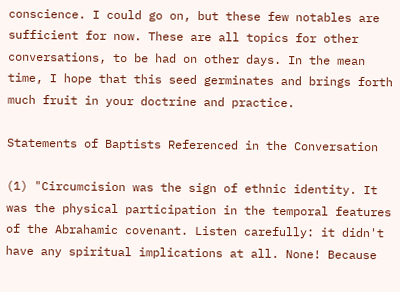conscience. I could go on, but these few notables are sufficient for now. These are all topics for other conversations, to be had on other days. In the mean time, I hope that this seed germinates and brings forth much fruit in your doctrine and practice.

Statements of Baptists Referenced in the Conversation

(1) "Circumcision was the sign of ethnic identity. It was the physical participation in the temporal features of the Abrahamic covenant. Listen carefully: it didn't have any spiritual implications at all. None! Because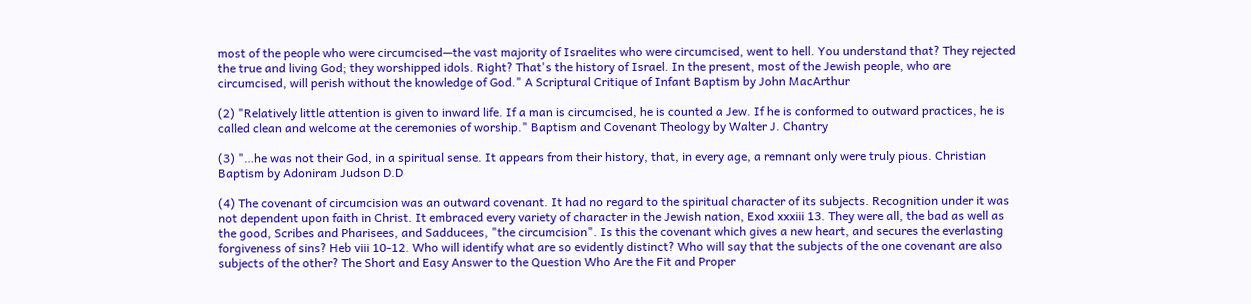most of the people who were circumcised—the vast majority of Israelites who were circumcised, went to hell. You understand that? They rejected the true and living God; they worshipped idols. Right? That's the history of Israel. In the present, most of the Jewish people, who are circumcised, will perish without the knowledge of God." A Scriptural Critique of Infant Baptism by John MacArthur

(2) "Relatively little attention is given to inward life. If a man is circumcised, he is counted a Jew. If he is conformed to outward practices, he is called clean and welcome at the ceremonies of worship." Baptism and Covenant Theology by Walter J. Chantry

(3) "…he was not their God, in a spiritual sense. It appears from their history, that, in every age, a remnant only were truly pious. Christian Baptism by Adoniram Judson D.D

(4) The covenant of circumcision was an outward covenant. It had no regard to the spiritual character of its subjects. Recognition under it was not dependent upon faith in Christ. It embraced every variety of character in the Jewish nation, Exod xxxiii 13. They were all, the bad as well as the good, Scribes and Pharisees, and Sadducees, "the circumcision". Is this the covenant which gives a new heart, and secures the everlasting forgiveness of sins? Heb viii 10-12. Who will identify what are so evidently distinct? Who will say that the subjects of the one covenant are also subjects of the other? The Short and Easy Answer to the Question Who Are the Fit and Proper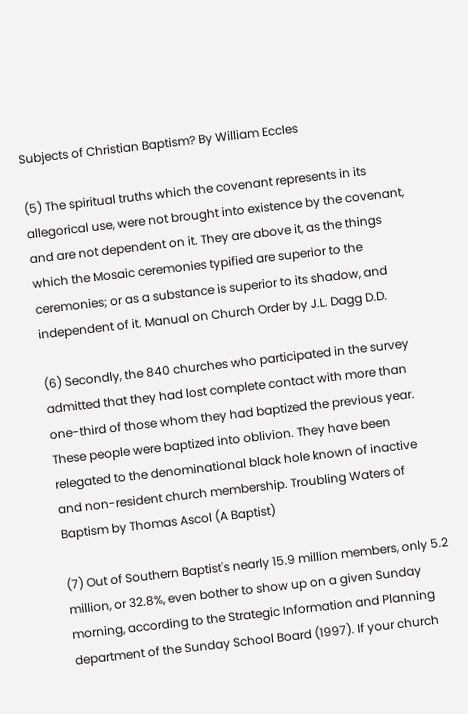Subjects of Christian Baptism? By William Eccles

(5) The spiritual truths which the covenant represents in its allegorical use, were not brought into existence by the covenant, and are not dependent on it. They are above it, as the things which the Mosaic ceremonies typified are superior to the ceremonies; or as a substance is superior to its shadow, and independent of it. Manual on Church Order by J.L. Dagg D.D.

(6) Secondly, the 840 churches who participated in the survey admitted that they had lost complete contact with more than one-third of those whom they had baptized the previous year. These people were baptized into oblivion. They have been relegated to the denominational black hole known of inactive and non-resident church membership. Troubling Waters of Baptism by Thomas Ascol (A Baptist)

(7) Out of Southern Baptist's nearly 15.9 million members, only 5.2 million, or 32.8%, even bother to show up on a given Sunday morning, according to the Strategic Information and Planning department of the Sunday School Board (1997). If your church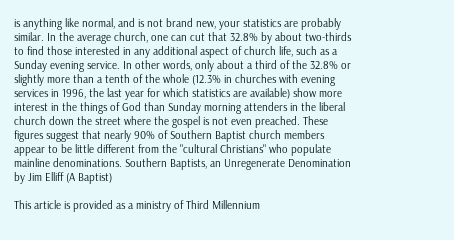is anything like normal, and is not brand new, your statistics are probably similar. In the average church, one can cut that 32.8% by about two-thirds to find those interested in any additional aspect of church life, such as a Sunday evening service. In other words, only about a third of the 32.8% or slightly more than a tenth of the whole (12.3% in churches with evening services in 1996, the last year for which statistics are available) show more interest in the things of God than Sunday morning attenders in the liberal church down the street where the gospel is not even preached. These figures suggest that nearly 90% of Southern Baptist church members appear to be little different from the "cultural Christians" who populate mainline denominations. Southern Baptists, an Unregenerate Denomination by Jim Elliff (A Baptist)

This article is provided as a ministry of Third Millennium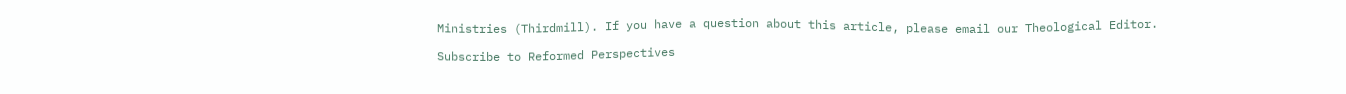Ministries (Thirdmill). If you have a question about this article, please email our Theological Editor.

Subscribe to Reformed Perspectives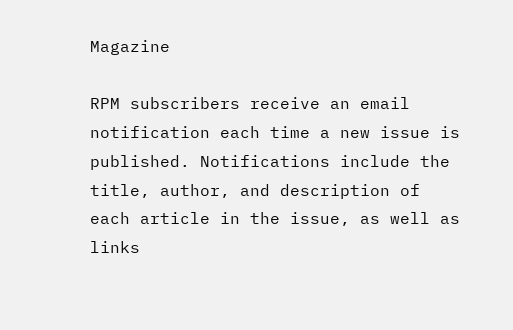Magazine

RPM subscribers receive an email notification each time a new issue is published. Notifications include the title, author, and description of each article in the issue, as well as links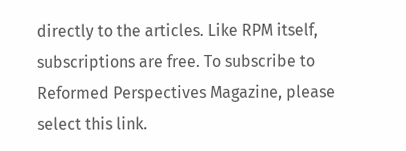directly to the articles. Like RPM itself, subscriptions are free. To subscribe to Reformed Perspectives Magazine, please select this link.